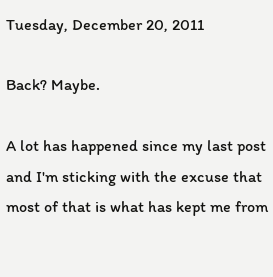Tuesday, December 20, 2011

Back? Maybe.

A lot has happened since my last post and I'm sticking with the excuse that most of that is what has kept me from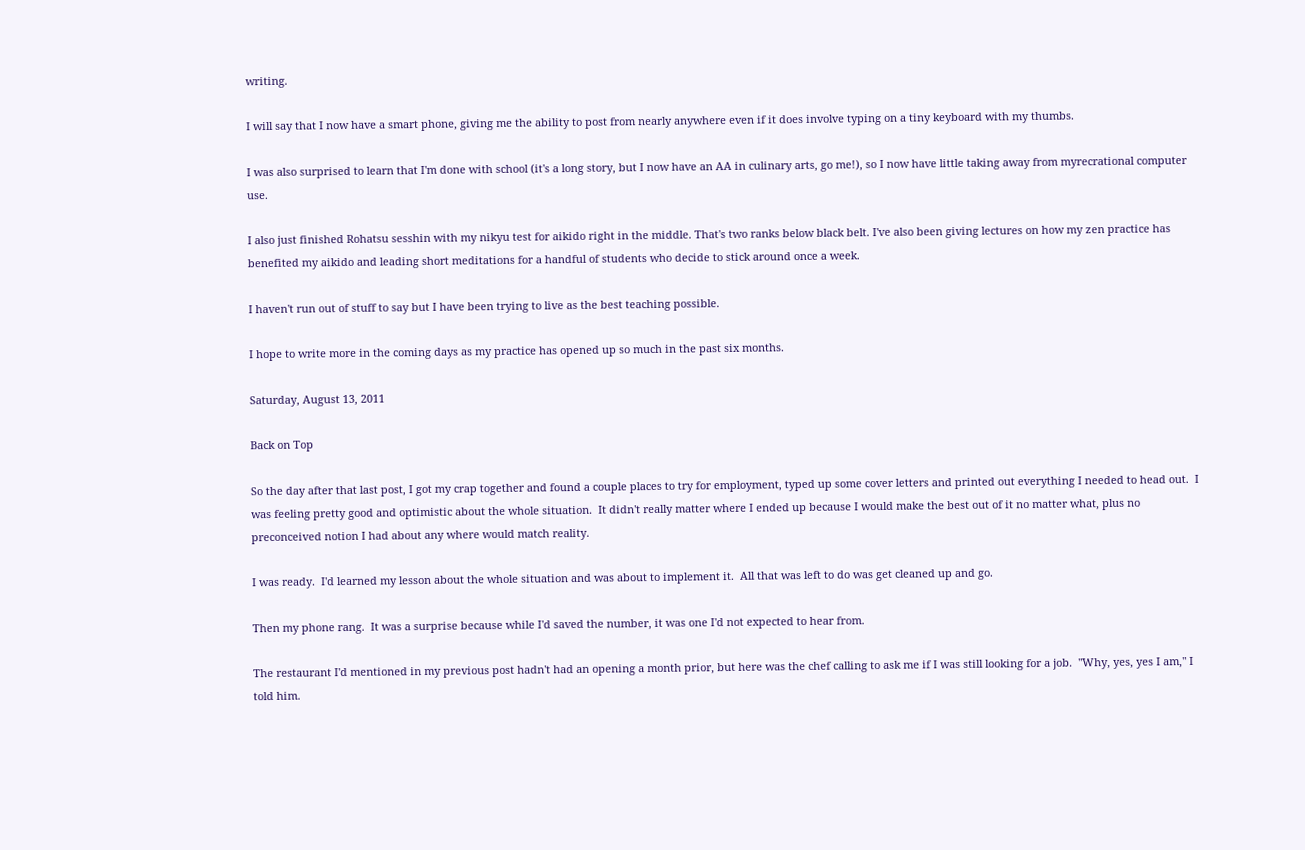writing.

I will say that I now have a smart phone, giving me the ability to post from nearly anywhere even if it does involve typing on a tiny keyboard with my thumbs.

I was also surprised to learn that I'm done with school (it's a long story, but I now have an AA in culinary arts, go me!), so I now have little taking away from myrecrational computer use.

I also just finished Rohatsu sesshin with my nikyu test for aikido right in the middle. That's two ranks below black belt. I've also been giving lectures on how my zen practice has benefited my aikido and leading short meditations for a handful of students who decide to stick around once a week.

I haven't run out of stuff to say but I have been trying to live as the best teaching possible.

I hope to write more in the coming days as my practice has opened up so much in the past six months.

Saturday, August 13, 2011

Back on Top

So the day after that last post, I got my crap together and found a couple places to try for employment, typed up some cover letters and printed out everything I needed to head out.  I was feeling pretty good and optimistic about the whole situation.  It didn't really matter where I ended up because I would make the best out of it no matter what, plus no preconceived notion I had about any where would match reality.

I was ready.  I'd learned my lesson about the whole situation and was about to implement it.  All that was left to do was get cleaned up and go.

Then my phone rang.  It was a surprise because while I'd saved the number, it was one I'd not expected to hear from.

The restaurant I'd mentioned in my previous post hadn't had an opening a month prior, but here was the chef calling to ask me if I was still looking for a job.  "Why, yes, yes I am," I told him.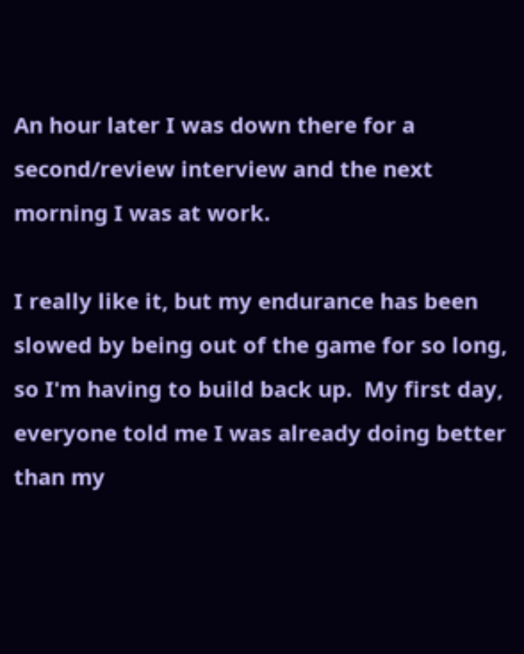An hour later I was down there for a second/review interview and the next morning I was at work.

I really like it, but my endurance has been slowed by being out of the game for so long, so I'm having to build back up.  My first day, everyone told me I was already doing better than my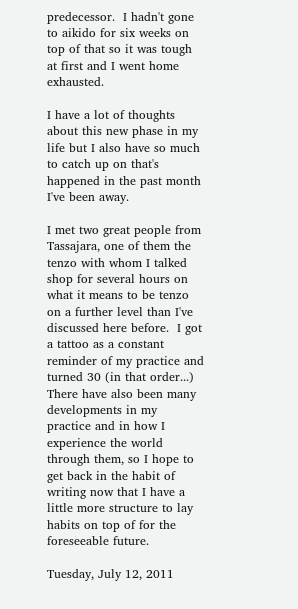predecessor.  I hadn't gone to aikido for six weeks on top of that so it was tough at first and I went home exhausted.

I have a lot of thoughts about this new phase in my life but I also have so much to catch up on that's happened in the past month I've been away.

I met two great people from Tassajara, one of them the tenzo with whom I talked shop for several hours on what it means to be tenzo on a further level than I've discussed here before.  I got a tattoo as a constant reminder of my practice and turned 30 (in that order...)  There have also been many developments in my practice and in how I experience the world through them, so I hope to get back in the habit of writing now that I have a little more structure to lay habits on top of for the foreseeable future.

Tuesday, July 12, 2011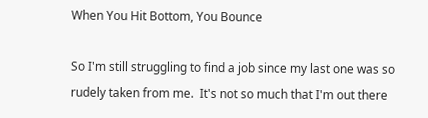When You Hit Bottom, You Bounce

So I'm still struggling to find a job since my last one was so rudely taken from me.  It's not so much that I'm out there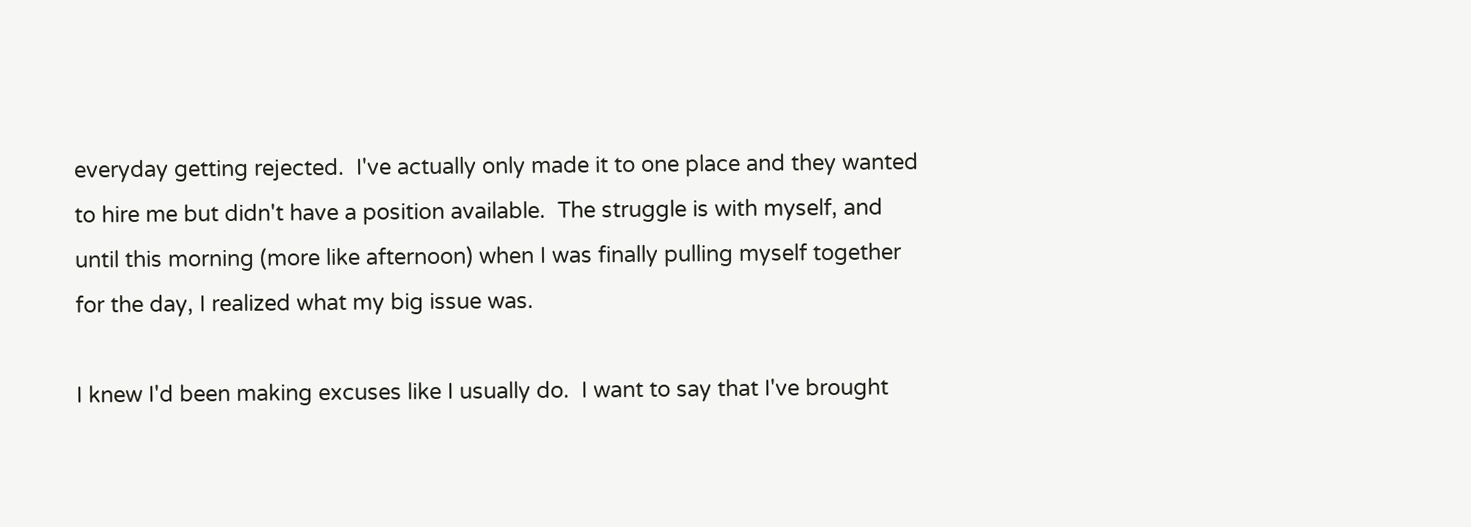everyday getting rejected.  I've actually only made it to one place and they wanted to hire me but didn't have a position available.  The struggle is with myself, and until this morning (more like afternoon) when I was finally pulling myself together for the day, I realized what my big issue was.

I knew I'd been making excuses like I usually do.  I want to say that I've brought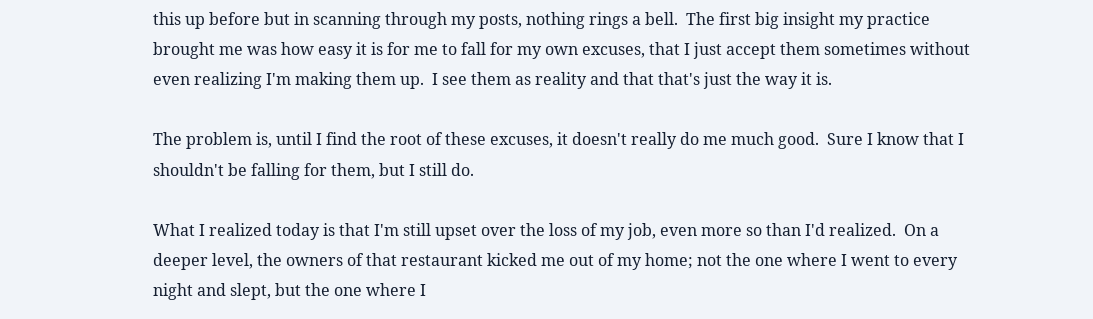this up before but in scanning through my posts, nothing rings a bell.  The first big insight my practice brought me was how easy it is for me to fall for my own excuses, that I just accept them sometimes without even realizing I'm making them up.  I see them as reality and that that's just the way it is.

The problem is, until I find the root of these excuses, it doesn't really do me much good.  Sure I know that I shouldn't be falling for them, but I still do.

What I realized today is that I'm still upset over the loss of my job, even more so than I'd realized.  On a deeper level, the owners of that restaurant kicked me out of my home; not the one where I went to every night and slept, but the one where I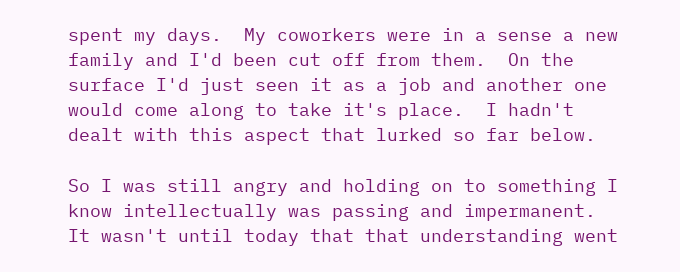spent my days.  My coworkers were in a sense a new family and I'd been cut off from them.  On the surface I'd just seen it as a job and another one would come along to take it's place.  I hadn't dealt with this aspect that lurked so far below.

So I was still angry and holding on to something I know intellectually was passing and impermanent.  It wasn't until today that that understanding went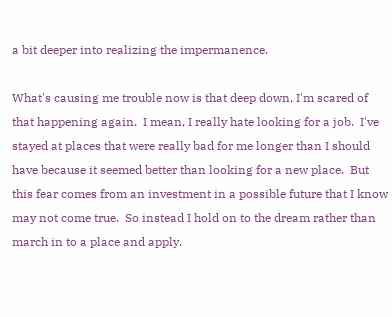a bit deeper into realizing the impermanence.

What's causing me trouble now is that deep down, I'm scared of that happening again.  I mean, I really hate looking for a job.  I've stayed at places that were really bad for me longer than I should have because it seemed better than looking for a new place.  But this fear comes from an investment in a possible future that I know may not come true.  So instead I hold on to the dream rather than march in to a place and apply.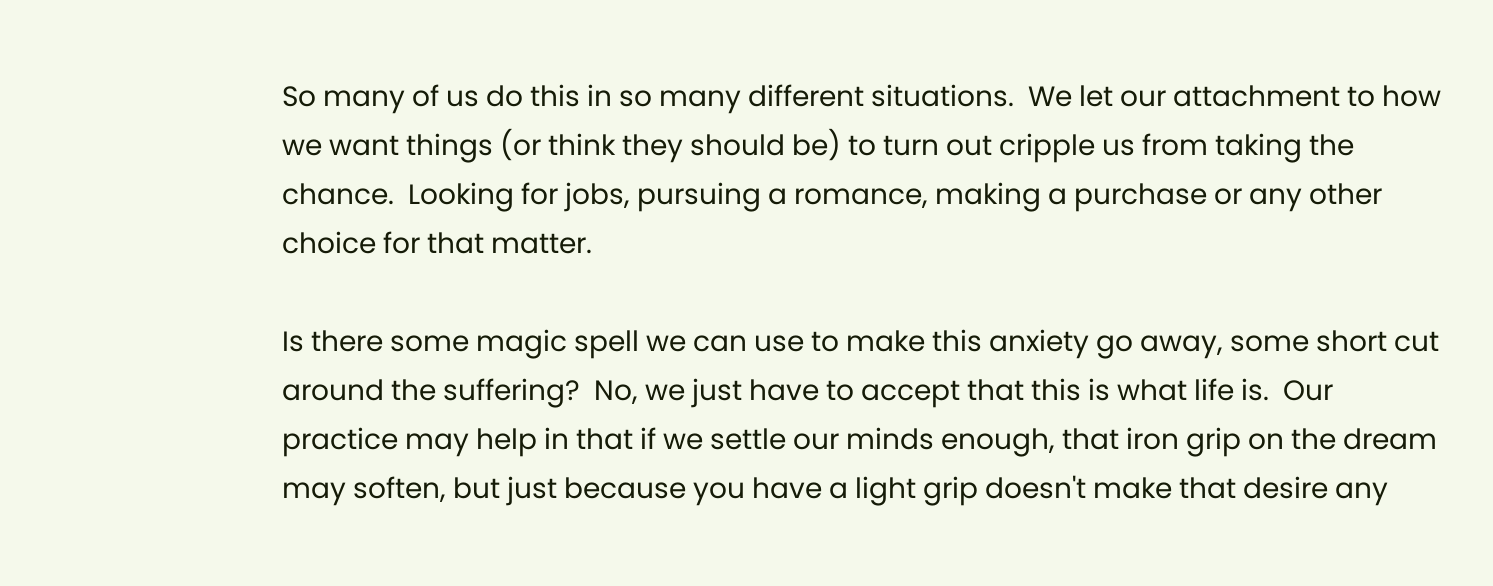So many of us do this in so many different situations.  We let our attachment to how we want things (or think they should be) to turn out cripple us from taking the chance.  Looking for jobs, pursuing a romance, making a purchase or any other choice for that matter.

Is there some magic spell we can use to make this anxiety go away, some short cut around the suffering?  No, we just have to accept that this is what life is.  Our practice may help in that if we settle our minds enough, that iron grip on the dream may soften, but just because you have a light grip doesn't make that desire any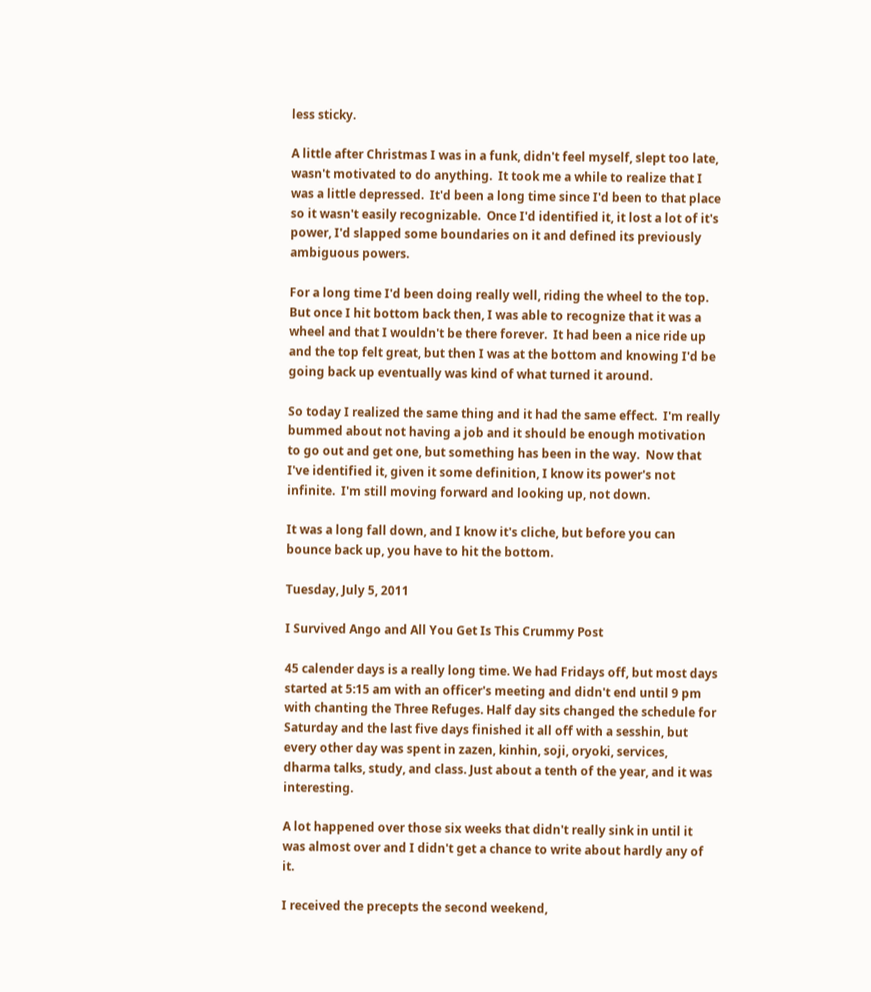less sticky.

A little after Christmas I was in a funk, didn't feel myself, slept too late, wasn't motivated to do anything.  It took me a while to realize that I was a little depressed.  It'd been a long time since I'd been to that place so it wasn't easily recognizable.  Once I'd identified it, it lost a lot of it's power, I'd slapped some boundaries on it and defined its previously ambiguous powers.

For a long time I'd been doing really well, riding the wheel to the top.  But once I hit bottom back then, I was able to recognize that it was a wheel and that I wouldn't be there forever.  It had been a nice ride up and the top felt great, but then I was at the bottom and knowing I'd be going back up eventually was kind of what turned it around.

So today I realized the same thing and it had the same effect.  I'm really bummed about not having a job and it should be enough motivation to go out and get one, but something has been in the way.  Now that I've identified it, given it some definition, I know its power's not infinite.  I'm still moving forward and looking up, not down.

It was a long fall down, and I know it's cliche, but before you can bounce back up, you have to hit the bottom.

Tuesday, July 5, 2011

I Survived Ango and All You Get Is This Crummy Post

45 calender days is a really long time. We had Fridays off, but most days started at 5:15 am with an officer's meeting and didn't end until 9 pm with chanting the Three Refuges. Half day sits changed the schedule for Saturday and the last five days finished it all off with a sesshin, but every other day was spent in zazen, kinhin, soji, oryoki, services, dharma talks, study, and class. Just about a tenth of the year, and it was interesting.

A lot happened over those six weeks that didn't really sink in until it was almost over and I didn't get a chance to write about hardly any of it.

I received the precepts the second weekend,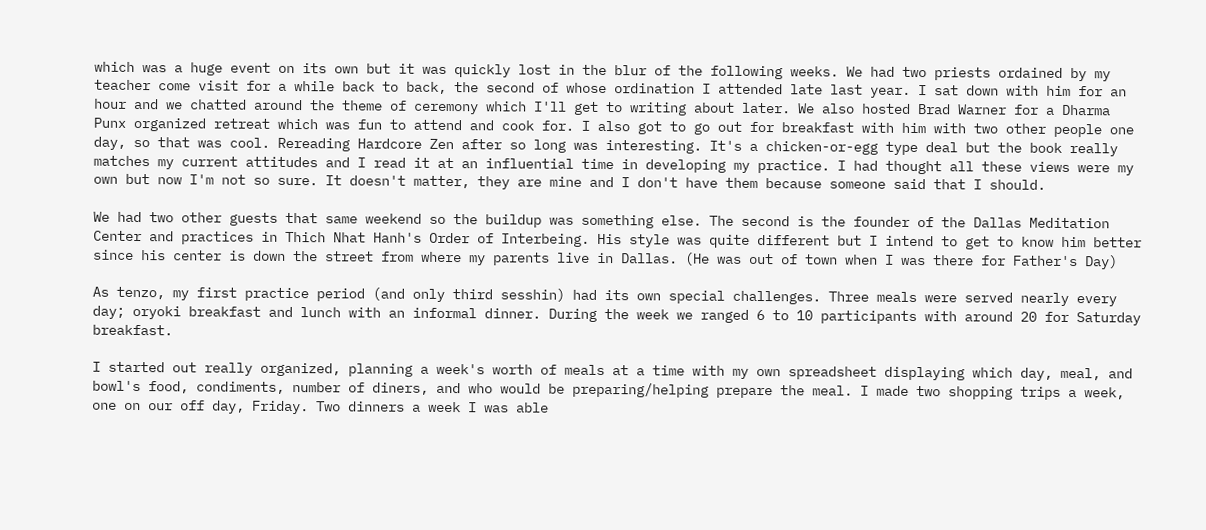which was a huge event on its own but it was quickly lost in the blur of the following weeks. We had two priests ordained by my teacher come visit for a while back to back, the second of whose ordination I attended late last year. I sat down with him for an hour and we chatted around the theme of ceremony which I'll get to writing about later. We also hosted Brad Warner for a Dharma Punx organized retreat which was fun to attend and cook for. I also got to go out for breakfast with him with two other people one day, so that was cool. Rereading Hardcore Zen after so long was interesting. It's a chicken-or-egg type deal but the book really matches my current attitudes and I read it at an influential time in developing my practice. I had thought all these views were my own but now I'm not so sure. It doesn't matter, they are mine and I don't have them because someone said that I should.

We had two other guests that same weekend so the buildup was something else. The second is the founder of the Dallas Meditation Center and practices in Thich Nhat Hanh's Order of Interbeing. His style was quite different but I intend to get to know him better since his center is down the street from where my parents live in Dallas. (He was out of town when I was there for Father's Day)

As tenzo, my first practice period (and only third sesshin) had its own special challenges. Three meals were served nearly every day; oryoki breakfast and lunch with an informal dinner. During the week we ranged 6 to 10 participants with around 20 for Saturday breakfast.

I started out really organized, planning a week's worth of meals at a time with my own spreadsheet displaying which day, meal, and bowl's food, condiments, number of diners, and who would be preparing/helping prepare the meal. I made two shopping trips a week, one on our off day, Friday. Two dinners a week I was able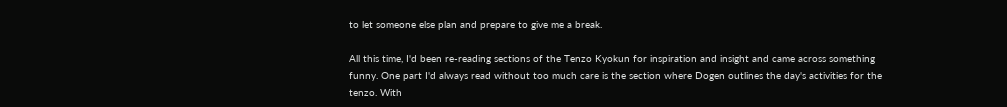to let someone else plan and prepare to give me a break.

All this time, I'd been re-reading sections of the Tenzo Kyokun for inspiration and insight and came across something funny. One part I'd always read without too much care is the section where Dogen outlines the day's activities for the tenzo. With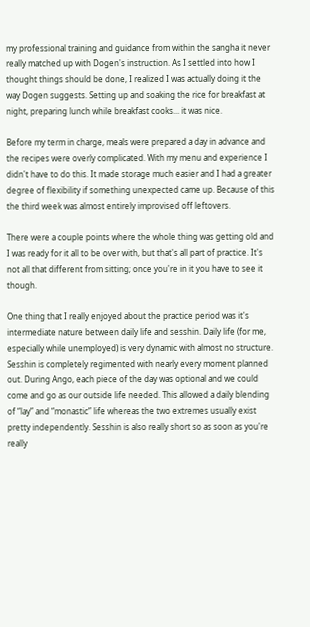my professional training and guidance from within the sangha it never really matched up with Dogen's instruction. As I settled into how I thought things should be done, I realized I was actually doing it the way Dogen suggests. Setting up and soaking the rice for breakfast at night, preparing lunch while breakfast cooks... it was nice.

Before my term in charge, meals were prepared a day in advance and the recipes were overly complicated. With my menu and experience I didn't have to do this. It made storage much easier and I had a greater degree of flexibility if something unexpected came up. Because of this the third week was almost entirely improvised off leftovers.

There were a couple points where the whole thing was getting old and I was ready for it all to be over with, but that's all part of practice. It's not all that different from sitting; once you're in it you have to see it though.

One thing that I really enjoyed about the practice period was it's intermediate nature between daily life and sesshin. Daily life (for me, especially while unemployed) is very dynamic with almost no structure. Sesshin is completely regimented with nearly every moment planned out. During Ango, each piece of the day was optional and we could come and go as our outside life needed. This allowed a daily blending of “lay” and “monastic” life whereas the two extremes usually exist pretty independently. Sesshin is also really short so as soon as you're really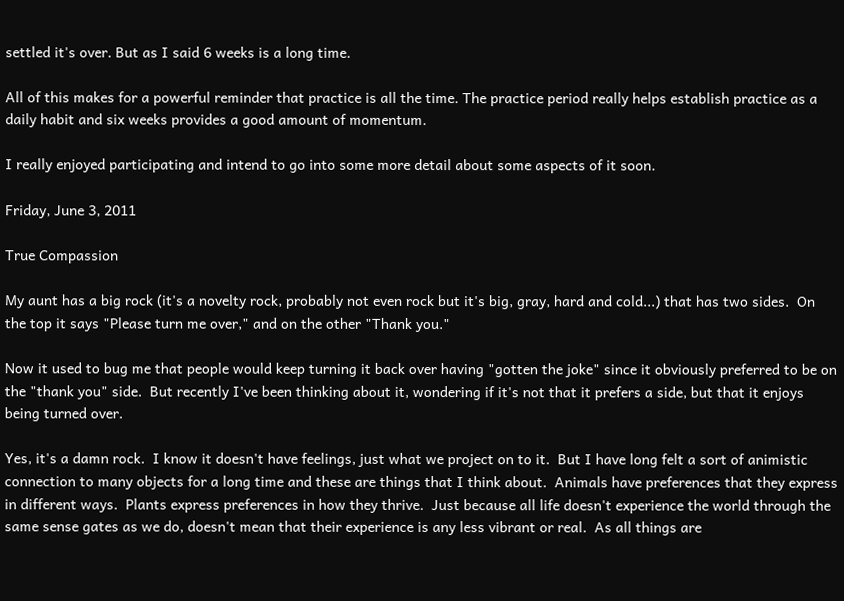settled it's over. But as I said 6 weeks is a long time.

All of this makes for a powerful reminder that practice is all the time. The practice period really helps establish practice as a daily habit and six weeks provides a good amount of momentum.

I really enjoyed participating and intend to go into some more detail about some aspects of it soon.

Friday, June 3, 2011

True Compassion

My aunt has a big rock (it's a novelty rock, probably not even rock but it's big, gray, hard and cold...) that has two sides.  On the top it says "Please turn me over," and on the other "Thank you."

Now it used to bug me that people would keep turning it back over having "gotten the joke" since it obviously preferred to be on the "thank you" side.  But recently I've been thinking about it, wondering if it's not that it prefers a side, but that it enjoys being turned over.

Yes, it's a damn rock.  I know it doesn't have feelings, just what we project on to it.  But I have long felt a sort of animistic connection to many objects for a long time and these are things that I think about.  Animals have preferences that they express in different ways.  Plants express preferences in how they thrive.  Just because all life doesn't experience the world through the same sense gates as we do, doesn't mean that their experience is any less vibrant or real.  As all things are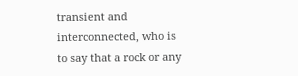transient and interconnected, who is to say that a rock or any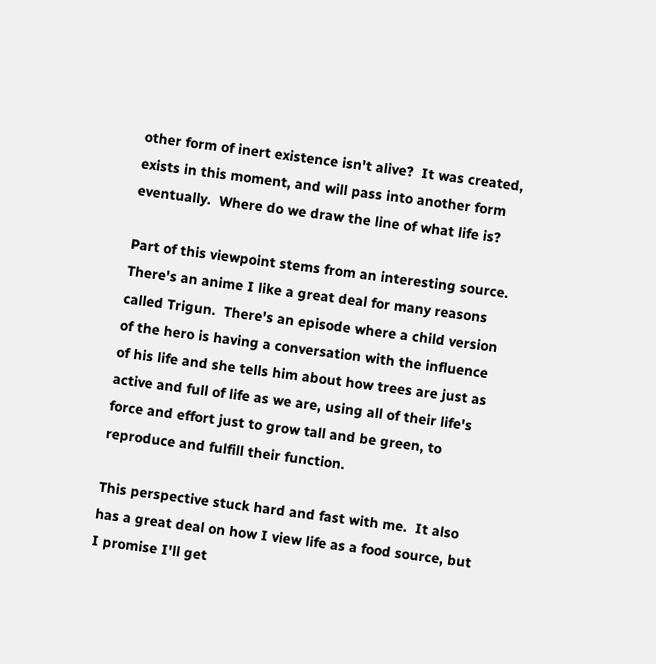other form of inert existence isn't alive?  It was created, exists in this moment, and will pass into another form eventually.  Where do we draw the line of what life is?

Part of this viewpoint stems from an interesting source.  There's an anime I like a great deal for many reasons called Trigun.  There's an episode where a child version of the hero is having a conversation with the influence of his life and she tells him about how trees are just as active and full of life as we are, using all of their life's force and effort just to grow tall and be green, to reproduce and fulfill their function.

This perspective stuck hard and fast with me.  It also has a great deal on how I view life as a food source, but I promise I'll get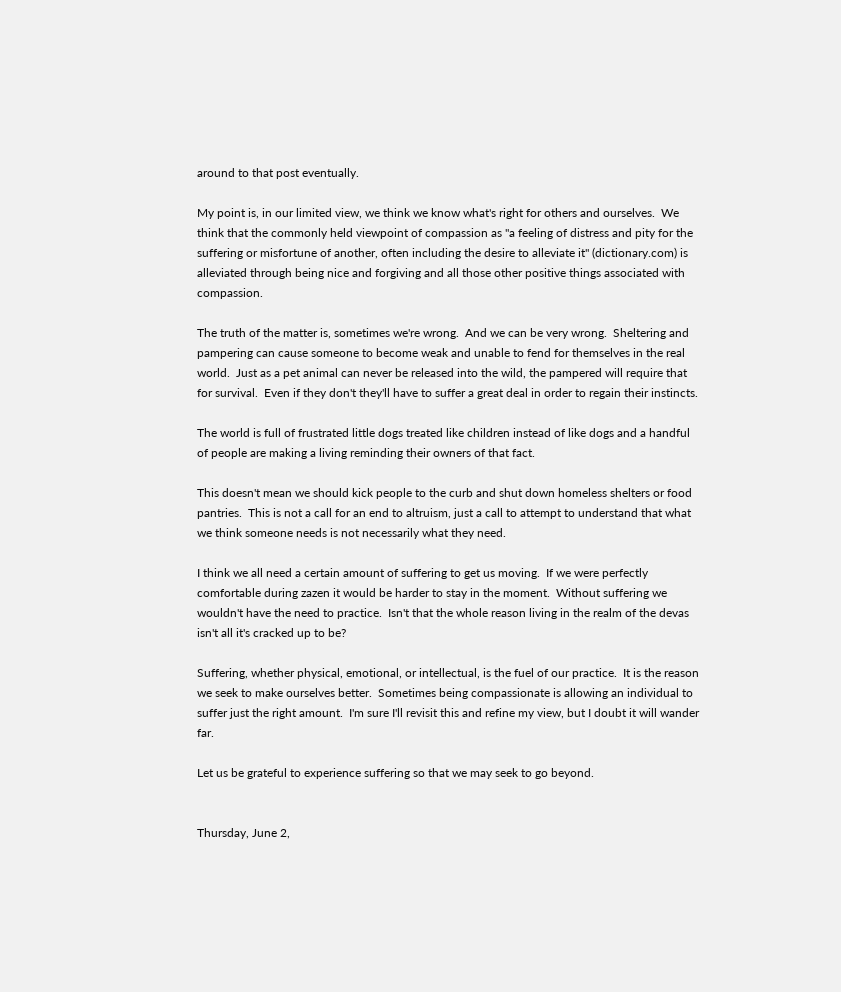around to that post eventually.

My point is, in our limited view, we think we know what's right for others and ourselves.  We think that the commonly held viewpoint of compassion as "a feeling of distress and pity for the suffering or misfortune of another, often including the desire to alleviate it" (dictionary.com) is alleviated through being nice and forgiving and all those other positive things associated with compassion.

The truth of the matter is, sometimes we're wrong.  And we can be very wrong.  Sheltering and pampering can cause someone to become weak and unable to fend for themselves in the real world.  Just as a pet animal can never be released into the wild, the pampered will require that for survival.  Even if they don't they'll have to suffer a great deal in order to regain their instincts.

The world is full of frustrated little dogs treated like children instead of like dogs and a handful of people are making a living reminding their owners of that fact.

This doesn't mean we should kick people to the curb and shut down homeless shelters or food pantries.  This is not a call for an end to altruism, just a call to attempt to understand that what we think someone needs is not necessarily what they need.

I think we all need a certain amount of suffering to get us moving.  If we were perfectly comfortable during zazen it would be harder to stay in the moment.  Without suffering we wouldn't have the need to practice.  Isn't that the whole reason living in the realm of the devas isn't all it's cracked up to be?

Suffering, whether physical, emotional, or intellectual, is the fuel of our practice.  It is the reason we seek to make ourselves better.  Sometimes being compassionate is allowing an individual to suffer just the right amount.  I'm sure I'll revisit this and refine my view, but I doubt it will wander far.

Let us be grateful to experience suffering so that we may seek to go beyond.


Thursday, June 2,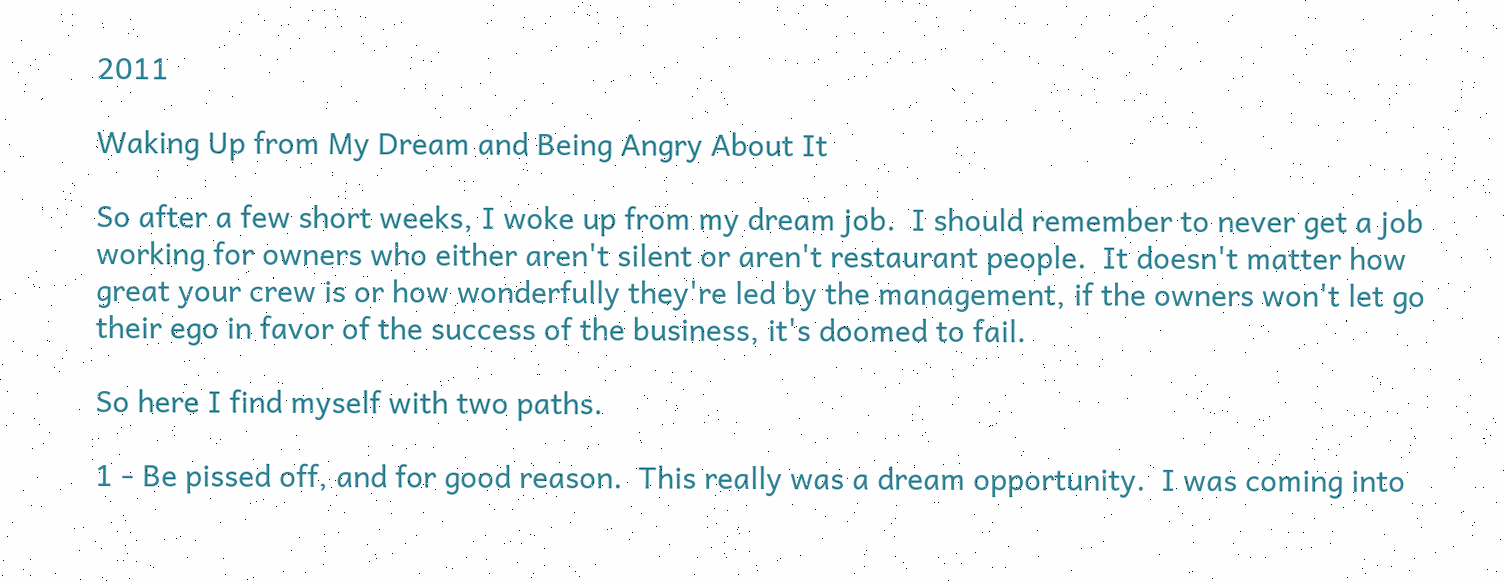2011

Waking Up from My Dream and Being Angry About It

So after a few short weeks, I woke up from my dream job.  I should remember to never get a job working for owners who either aren't silent or aren't restaurant people.  It doesn't matter how great your crew is or how wonderfully they're led by the management, if the owners won't let go their ego in favor of the success of the business, it's doomed to fail.

So here I find myself with two paths.

1 - Be pissed off, and for good reason.  This really was a dream opportunity.  I was coming into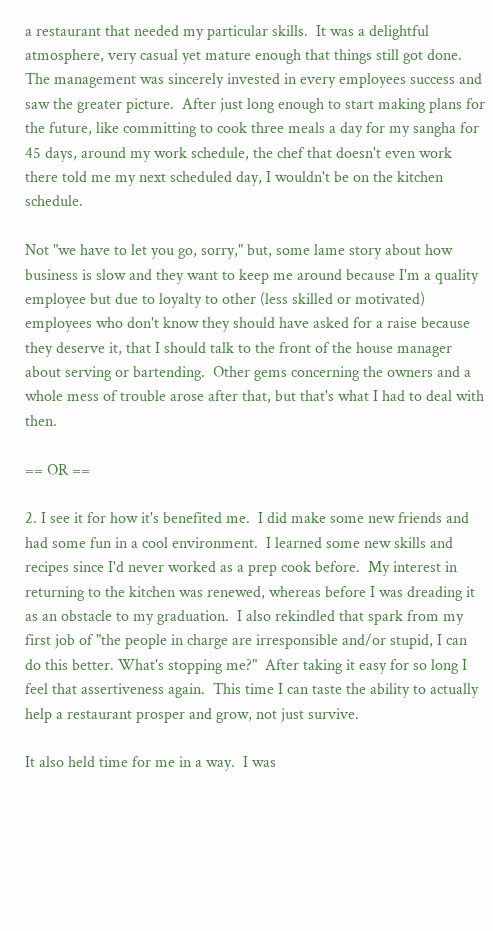a restaurant that needed my particular skills.  It was a delightful atmosphere, very casual yet mature enough that things still got done.  The management was sincerely invested in every employees success and saw the greater picture.  After just long enough to start making plans for the future, like committing to cook three meals a day for my sangha for 45 days, around my work schedule, the chef that doesn't even work there told me my next scheduled day, I wouldn't be on the kitchen schedule.

Not "we have to let you go, sorry," but, some lame story about how business is slow and they want to keep me around because I'm a quality employee but due to loyalty to other (less skilled or motivated) employees who don't know they should have asked for a raise because they deserve it, that I should talk to the front of the house manager about serving or bartending.  Other gems concerning the owners and a whole mess of trouble arose after that, but that's what I had to deal with then.

== OR ==

2. I see it for how it's benefited me.  I did make some new friends and had some fun in a cool environment.  I learned some new skills and recipes since I'd never worked as a prep cook before.  My interest in returning to the kitchen was renewed, whereas before I was dreading it as an obstacle to my graduation.  I also rekindled that spark from my first job of "the people in charge are irresponsible and/or stupid, I can do this better. What's stopping me?"  After taking it easy for so long I feel that assertiveness again.  This time I can taste the ability to actually help a restaurant prosper and grow, not just survive.

It also held time for me in a way.  I was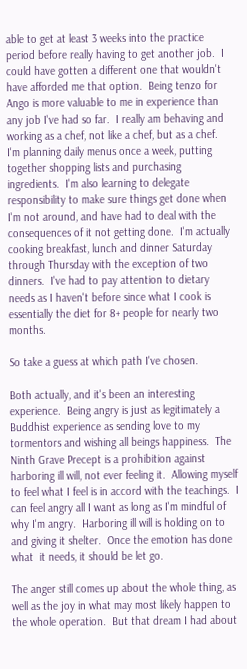able to get at least 3 weeks into the practice period before really having to get another job.  I could have gotten a different one that wouldn't have afforded me that option.  Being tenzo for Ango is more valuable to me in experience than any job I've had so far.  I really am behaving and working as a chef, not like a chef, but as a chef.  I'm planning daily menus once a week, putting together shopping lists and purchasing ingredients.  I'm also learning to delegate responsibility to make sure things get done when I'm not around, and have had to deal with the consequences of it not getting done.  I'm actually cooking breakfast, lunch and dinner Saturday through Thursday with the exception of two dinners.  I've had to pay attention to dietary needs as I haven't before since what I cook is essentially the diet for 8+ people for nearly two months.

So take a guess at which path I've chosen.

Both actually, and it's been an interesting experience.  Being angry is just as legitimately a Buddhist experience as sending love to my tormentors and wishing all beings happiness.  The Ninth Grave Precept is a prohibition against harboring ill will, not ever feeling it.  Allowing myself to feel what I feel is in accord with the teachings.  I can feel angry all I want as long as I'm mindful of why I'm angry.  Harboring ill will is holding on to and giving it shelter.  Once the emotion has done what  it needs, it should be let go.

The anger still comes up about the whole thing, as well as the joy in what may most likely happen to the whole operation.  But that dream I had about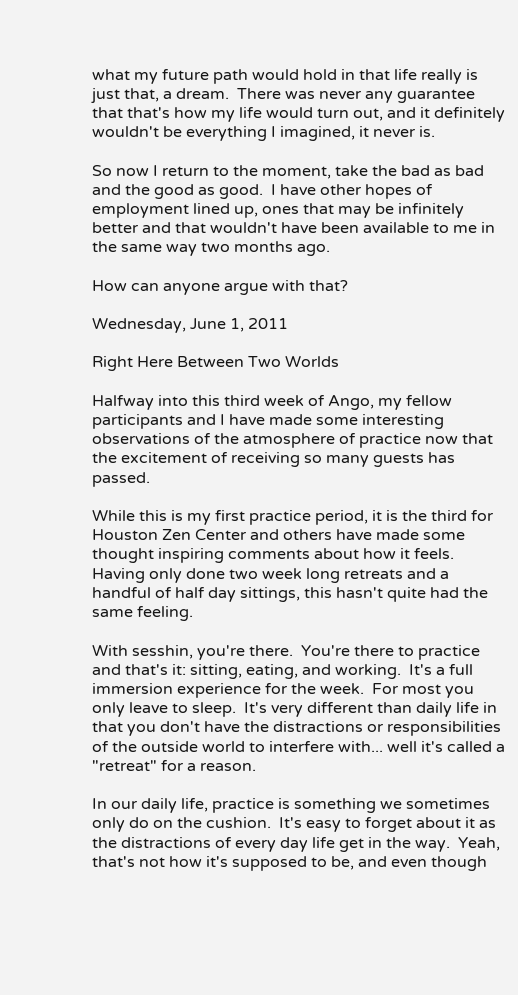what my future path would hold in that life really is just that, a dream.  There was never any guarantee that that's how my life would turn out, and it definitely wouldn't be everything I imagined, it never is.

So now I return to the moment, take the bad as bad and the good as good.  I have other hopes of employment lined up, ones that may be infinitely better and that wouldn't have been available to me in the same way two months ago.

How can anyone argue with that?

Wednesday, June 1, 2011

Right Here Between Two Worlds

Halfway into this third week of Ango, my fellow participants and I have made some interesting observations of the atmosphere of practice now that the excitement of receiving so many guests has passed.

While this is my first practice period, it is the third for Houston Zen Center and others have made some thought inspiring comments about how it feels.  Having only done two week long retreats and a handful of half day sittings, this hasn't quite had the same feeling.

With sesshin, you're there.  You're there to practice and that's it: sitting, eating, and working.  It's a full immersion experience for the week.  For most you only leave to sleep.  It's very different than daily life in that you don't have the distractions or responsibilities of the outside world to interfere with... well it's called a "retreat" for a reason.

In our daily life, practice is something we sometimes only do on the cushion.  It's easy to forget about it as the distractions of every day life get in the way.  Yeah, that's not how it's supposed to be, and even though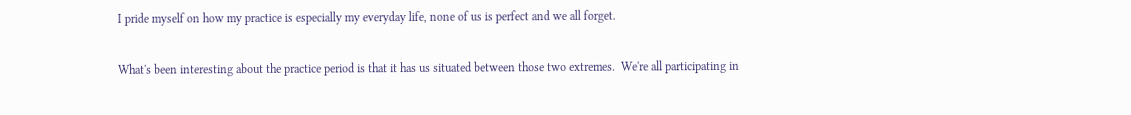I pride myself on how my practice is especially my everyday life, none of us is perfect and we all forget.

What's been interesting about the practice period is that it has us situated between those two extremes.  We're all participating in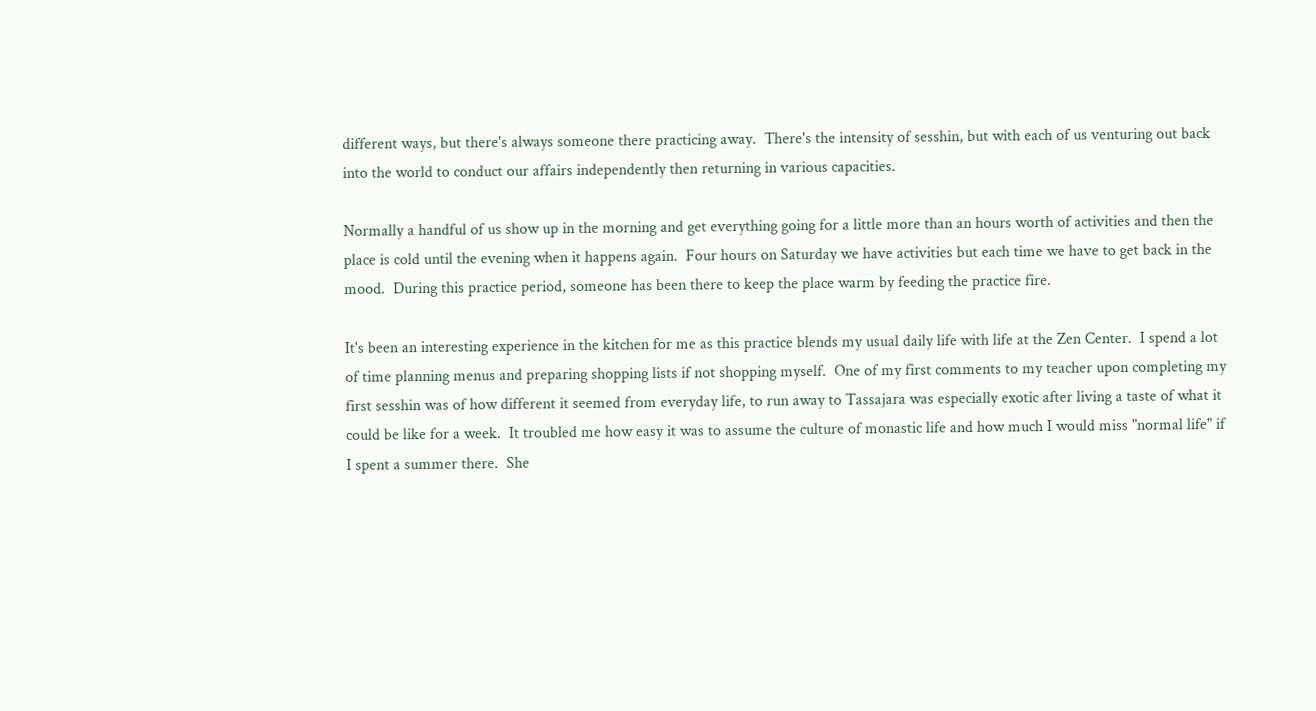different ways, but there's always someone there practicing away.  There's the intensity of sesshin, but with each of us venturing out back into the world to conduct our affairs independently then returning in various capacities.

Normally a handful of us show up in the morning and get everything going for a little more than an hours worth of activities and then the place is cold until the evening when it happens again.  Four hours on Saturday we have activities but each time we have to get back in the mood.  During this practice period, someone has been there to keep the place warm by feeding the practice fire.

It's been an interesting experience in the kitchen for me as this practice blends my usual daily life with life at the Zen Center.  I spend a lot of time planning menus and preparing shopping lists if not shopping myself.  One of my first comments to my teacher upon completing my first sesshin was of how different it seemed from everyday life, to run away to Tassajara was especially exotic after living a taste of what it could be like for a week.  It troubled me how easy it was to assume the culture of monastic life and how much I would miss "normal life" if I spent a summer there.  She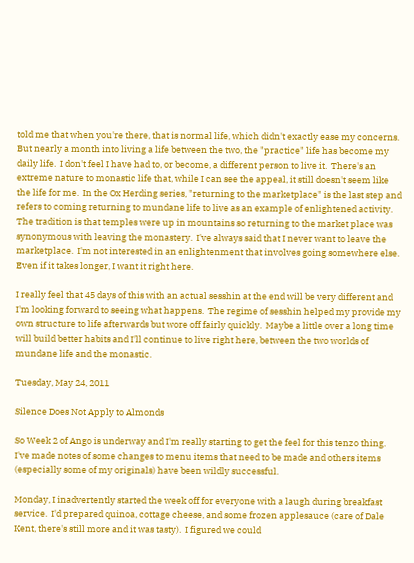told me that when you're there, that is normal life, which didn't exactly ease my concerns.
But nearly a month into living a life between the two, the "practice" life has become my daily life.  I don't feel I have had to, or become, a different person to live it.  There's an extreme nature to monastic life that, while I can see the appeal, it still doesn't seem like the life for me.  In the Ox Herding series, "returning to the marketplace" is the last step and refers to coming returning to mundane life to live as an example of enlightened activity.  The tradition is that temples were up in mountains so returning to the market place was synonymous with leaving the monastery.  I've always said that I never want to leave the marketplace.  I'm not interested in an enlightenment that involves going somewhere else.  Even if it takes longer, I want it right here.

I really feel that 45 days of this with an actual sesshin at the end will be very different and I'm looking forward to seeing what happens.  The regime of sesshin helped my provide my own structure to life afterwards but wore off fairly quickly.  Maybe a little over a long time will build better habits and I'll continue to live right here, between the two worlds of mundane life and the monastic.

Tuesday, May 24, 2011

Silence Does Not Apply to Almonds

So Week 2 of Ango is underway and I'm really starting to get the feel for this tenzo thing.  I've made notes of some changes to menu items that need to be made and others items (especially some of my originals) have been wildly successful.

Monday, I inadvertently started the week off for everyone with a laugh during breakfast service.  I'd prepared quinoa, cottage cheese, and some frozen applesauce (care of Dale Kent, there's still more and it was tasty).  I figured we could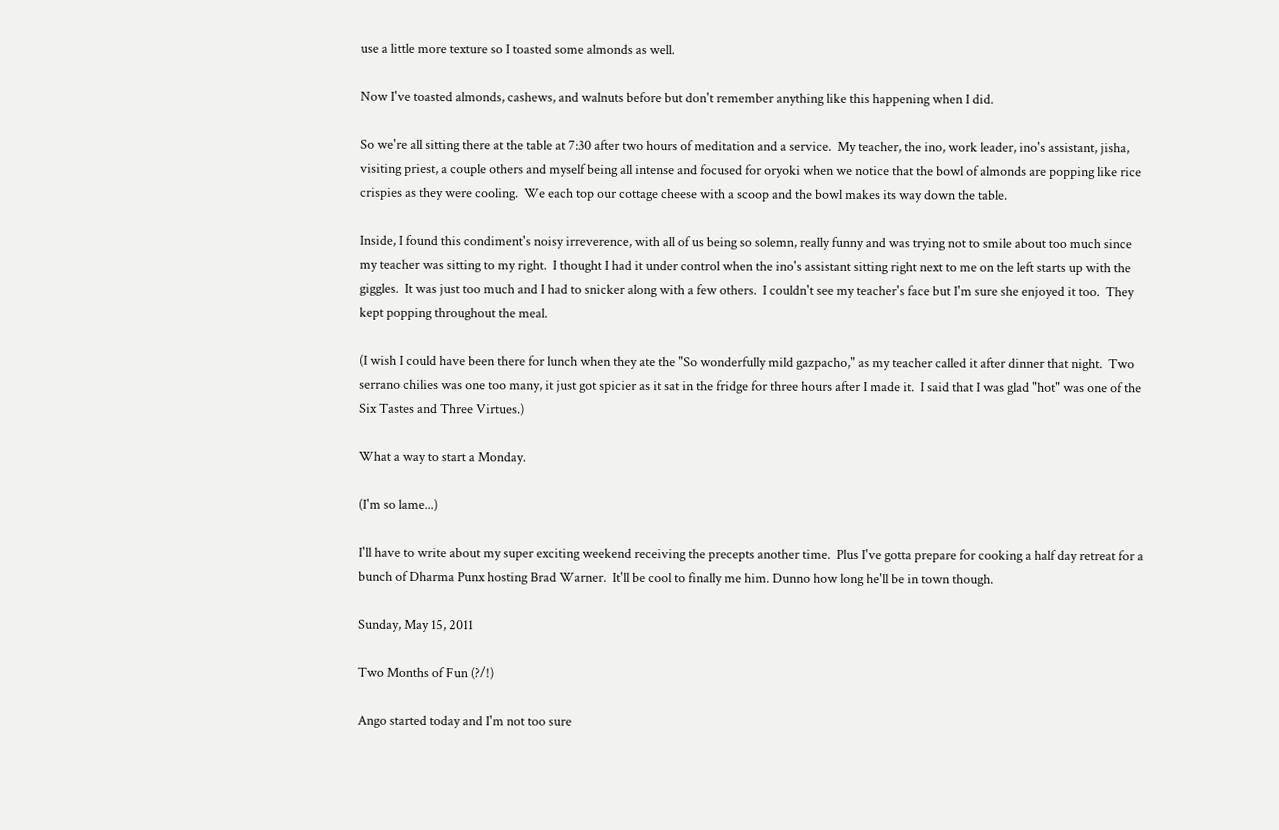use a little more texture so I toasted some almonds as well.

Now I've toasted almonds, cashews, and walnuts before but don't remember anything like this happening when I did.

So we're all sitting there at the table at 7:30 after two hours of meditation and a service.  My teacher, the ino, work leader, ino's assistant, jisha, visiting priest, a couple others and myself being all intense and focused for oryoki when we notice that the bowl of almonds are popping like rice crispies as they were cooling.  We each top our cottage cheese with a scoop and the bowl makes its way down the table.

Inside, I found this condiment's noisy irreverence, with all of us being so solemn, really funny and was trying not to smile about too much since my teacher was sitting to my right.  I thought I had it under control when the ino's assistant sitting right next to me on the left starts up with the giggles.  It was just too much and I had to snicker along with a few others.  I couldn't see my teacher's face but I'm sure she enjoyed it too.  They kept popping throughout the meal.

(I wish I could have been there for lunch when they ate the "So wonderfully mild gazpacho," as my teacher called it after dinner that night.  Two serrano chilies was one too many, it just got spicier as it sat in the fridge for three hours after I made it.  I said that I was glad "hot" was one of the Six Tastes and Three Virtues.)

What a way to start a Monday.

(I'm so lame...)

I'll have to write about my super exciting weekend receiving the precepts another time.  Plus I've gotta prepare for cooking a half day retreat for a bunch of Dharma Punx hosting Brad Warner.  It'll be cool to finally me him. Dunno how long he'll be in town though.

Sunday, May 15, 2011

Two Months of Fun (?/!)

Ango started today and I'm not too sure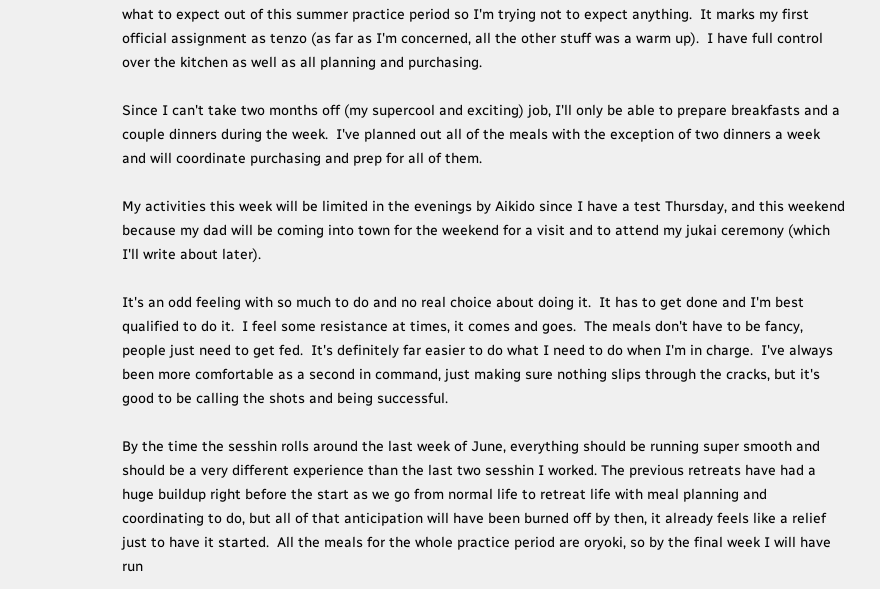what to expect out of this summer practice period so I'm trying not to expect anything.  It marks my first official assignment as tenzo (as far as I'm concerned, all the other stuff was a warm up).  I have full control over the kitchen as well as all planning and purchasing.

Since I can't take two months off (my supercool and exciting) job, I'll only be able to prepare breakfasts and a couple dinners during the week.  I've planned out all of the meals with the exception of two dinners a week and will coordinate purchasing and prep for all of them.

My activities this week will be limited in the evenings by Aikido since I have a test Thursday, and this weekend because my dad will be coming into town for the weekend for a visit and to attend my jukai ceremony (which I'll write about later).

It's an odd feeling with so much to do and no real choice about doing it.  It has to get done and I'm best qualified to do it.  I feel some resistance at times, it comes and goes.  The meals don't have to be fancy, people just need to get fed.  It's definitely far easier to do what I need to do when I'm in charge.  I've always been more comfortable as a second in command, just making sure nothing slips through the cracks, but it's good to be calling the shots and being successful.

By the time the sesshin rolls around the last week of June, everything should be running super smooth and should be a very different experience than the last two sesshin I worked. The previous retreats have had a huge buildup right before the start as we go from normal life to retreat life with meal planning and coordinating to do, but all of that anticipation will have been burned off by then, it already feels like a relief just to have it started.  All the meals for the whole practice period are oryoki, so by the final week I will have run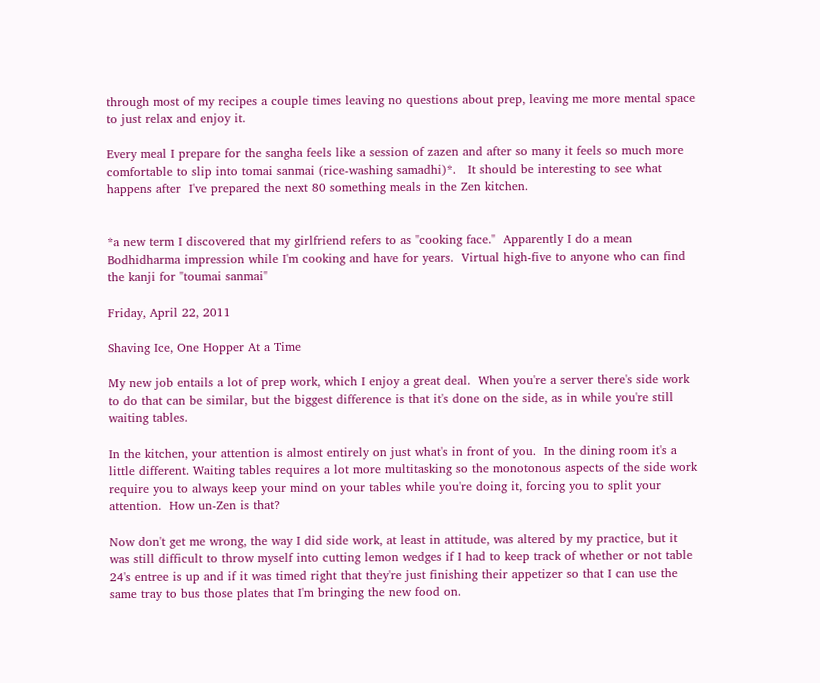through most of my recipes a couple times leaving no questions about prep, leaving me more mental space to just relax and enjoy it.

Every meal I prepare for the sangha feels like a session of zazen and after so many it feels so much more comfortable to slip into tomai sanmai (rice-washing samadhi)*.   It should be interesting to see what happens after  I've prepared the next 80 something meals in the Zen kitchen.


*a new term I discovered that my girlfriend refers to as "cooking face."  Apparently I do a mean Bodhidharma impression while I'm cooking and have for years.  Virtual high-five to anyone who can find the kanji for "toumai sanmai"

Friday, April 22, 2011

Shaving Ice, One Hopper At a Time

My new job entails a lot of prep work, which I enjoy a great deal.  When you're a server there's side work to do that can be similar, but the biggest difference is that it's done on the side, as in while you're still waiting tables.

In the kitchen, your attention is almost entirely on just what's in front of you.  In the dining room it's a little different. Waiting tables requires a lot more multitasking so the monotonous aspects of the side work require you to always keep your mind on your tables while you're doing it, forcing you to split your attention.  How un-Zen is that?

Now don't get me wrong, the way I did side work, at least in attitude, was altered by my practice, but it was still difficult to throw myself into cutting lemon wedges if I had to keep track of whether or not table 24's entree is up and if it was timed right that they're just finishing their appetizer so that I can use the same tray to bus those plates that I'm bringing the new food on.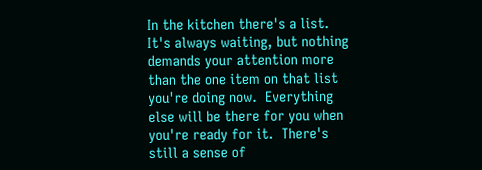In the kitchen there's a list.  It's always waiting, but nothing demands your attention more than the one item on that list you're doing now.  Everything else will be there for you when you're ready for it.  There's still a sense of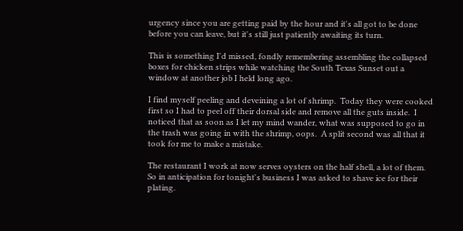urgency since you are getting paid by the hour and it's all got to be done before you can leave, but it's still just patiently awaiting its turn.

This is something I'd missed, fondly remembering assembling the collapsed boxes for chicken strips while watching the South Texas Sunset out a window at another job I held long ago.

I find myself peeling and deveining a lot of shrimp.  Today they were cooked first so I had to peel off their dorsal side and remove all the guts inside.  I noticed that as soon as I let my mind wander, what was supposed to go in the trash was going in with the shrimp, oops.  A split second was all that it took for me to make a mistake.

The restaurant I work at now serves oysters on the half shell, a lot of them.  So in anticipation for tonight's business I was asked to shave ice for their plating.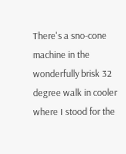There's a sno-cone machine in the wonderfully brisk 32 degree walk in cooler where I stood for the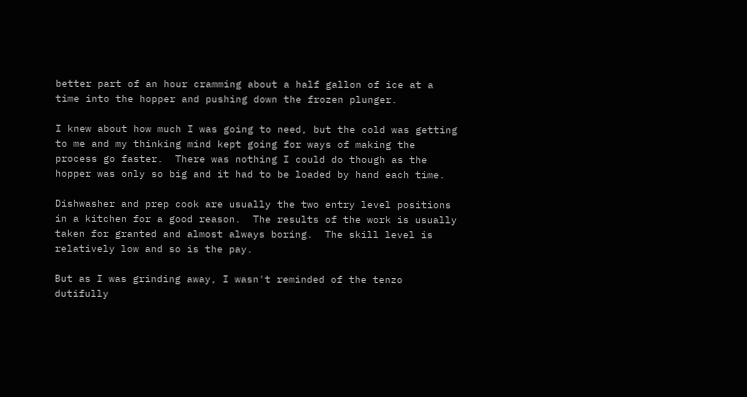better part of an hour cramming about a half gallon of ice at a time into the hopper and pushing down the frozen plunger.

I knew about how much I was going to need, but the cold was getting to me and my thinking mind kept going for ways of making the process go faster.  There was nothing I could do though as the hopper was only so big and it had to be loaded by hand each time.

Dishwasher and prep cook are usually the two entry level positions in a kitchen for a good reason.  The results of the work is usually taken for granted and almost always boring.  The skill level is relatively low and so is the pay.

But as I was grinding away, I wasn't reminded of the tenzo dutifully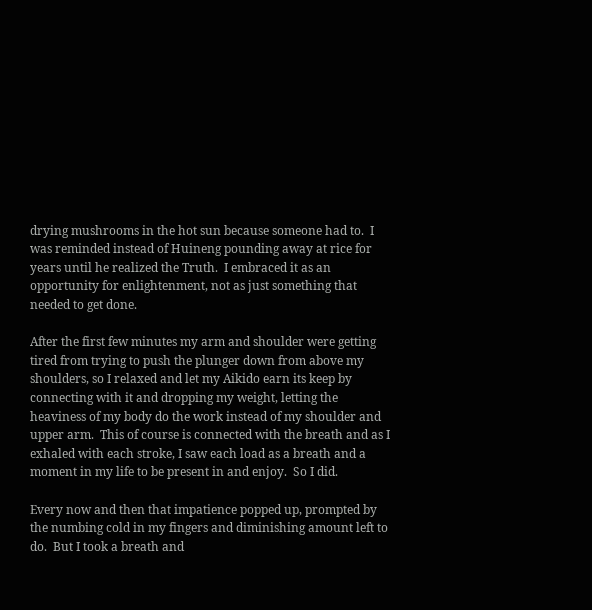drying mushrooms in the hot sun because someone had to.  I was reminded instead of Huineng pounding away at rice for years until he realized the Truth.  I embraced it as an opportunity for enlightenment, not as just something that needed to get done.

After the first few minutes my arm and shoulder were getting tired from trying to push the plunger down from above my shoulders, so I relaxed and let my Aikido earn its keep by connecting with it and dropping my weight, letting the heaviness of my body do the work instead of my shoulder and upper arm.  This of course is connected with the breath and as I exhaled with each stroke, I saw each load as a breath and a moment in my life to be present in and enjoy.  So I did.

Every now and then that impatience popped up, prompted by the numbing cold in my fingers and diminishing amount left to do.  But I took a breath and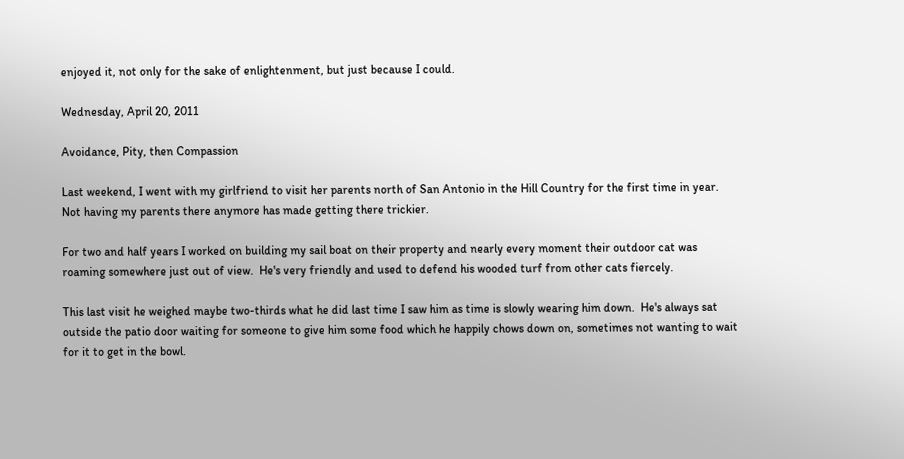enjoyed it, not only for the sake of enlightenment, but just because I could.

Wednesday, April 20, 2011

Avoidance, Pity, then Compassion

Last weekend, I went with my girlfriend to visit her parents north of San Antonio in the Hill Country for the first time in year.  Not having my parents there anymore has made getting there trickier.

For two and half years I worked on building my sail boat on their property and nearly every moment their outdoor cat was roaming somewhere just out of view.  He's very friendly and used to defend his wooded turf from other cats fiercely.

This last visit he weighed maybe two-thirds what he did last time I saw him as time is slowly wearing him down.  He's always sat outside the patio door waiting for someone to give him some food which he happily chows down on, sometimes not wanting to wait for it to get in the bowl.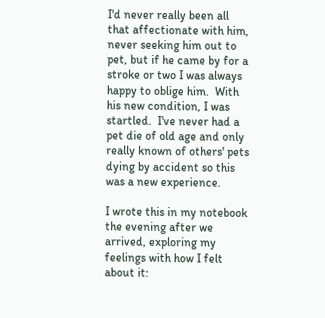I'd never really been all that affectionate with him, never seeking him out to pet, but if he came by for a stroke or two I was always happy to oblige him.  With his new condition, I was startled.  I've never had a pet die of old age and only really known of others' pets dying by accident so this was a new experience.

I wrote this in my notebook the evening after we arrived, exploring my feelings with how I felt about it: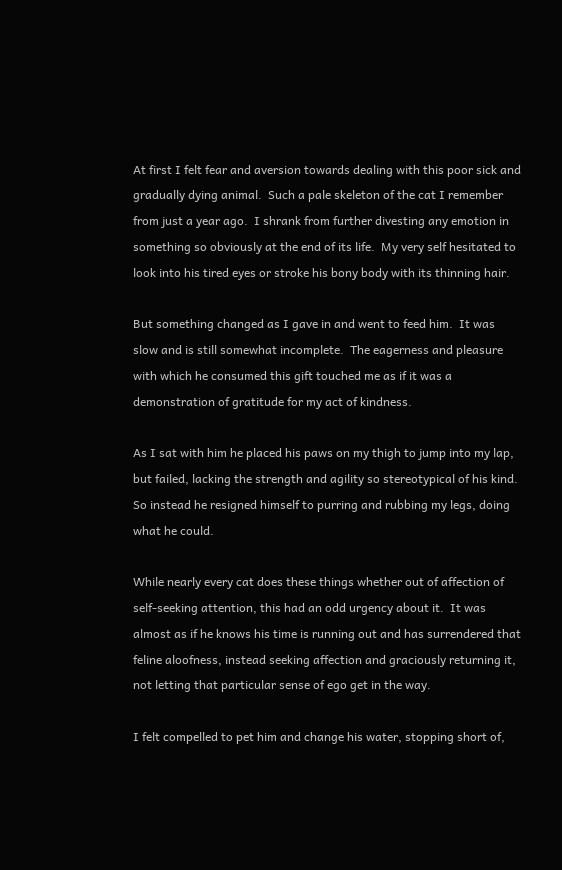At first I felt fear and aversion towards dealing with this poor sick and gradually dying animal.  Such a pale skeleton of the cat I remember from just a year ago.  I shrank from further divesting any emotion in something so obviously at the end of its life.  My very self hesitated to look into his tired eyes or stroke his bony body with its thinning hair.

But something changed as I gave in and went to feed him.  It was slow and is still somewhat incomplete.  The eagerness and pleasure with which he consumed this gift touched me as if it was a demonstration of gratitude for my act of kindness.

As I sat with him he placed his paws on my thigh to jump into my lap, but failed, lacking the strength and agility so stereotypical of his kind.  So instead he resigned himself to purring and rubbing my legs, doing what he could.

While nearly every cat does these things whether out of affection of self-seeking attention, this had an odd urgency about it.  It was almost as if he knows his time is running out and has surrendered that feline aloofness, instead seeking affection and graciously returning it, not letting that particular sense of ego get in the way.

I felt compelled to pet him and change his water, stopping short of,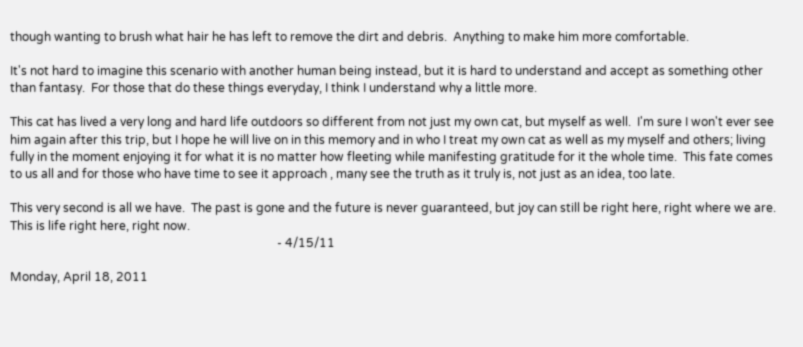though wanting to brush what hair he has left to remove the dirt and debris.  Anything to make him more comfortable.

It's not hard to imagine this scenario with another human being instead, but it is hard to understand and accept as something other than fantasy.  For those that do these things everyday, I think I understand why a little more.

This cat has lived a very long and hard life outdoors so different from not just my own cat, but myself as well.  I'm sure I won't ever see him again after this trip, but I hope he will live on in this memory and in who I treat my own cat as well as my myself and others; living fully in the moment enjoying it for what it is no matter how fleeting while manifesting gratitude for it the whole time.  This fate comes to us all and for those who have time to see it approach , many see the truth as it truly is, not just as an idea, too late.

This very second is all we have.  The past is gone and the future is never guaranteed, but joy can still be right here, right where we are.  This is life right here, right now.
                                                                                         - 4/15/11

Monday, April 18, 2011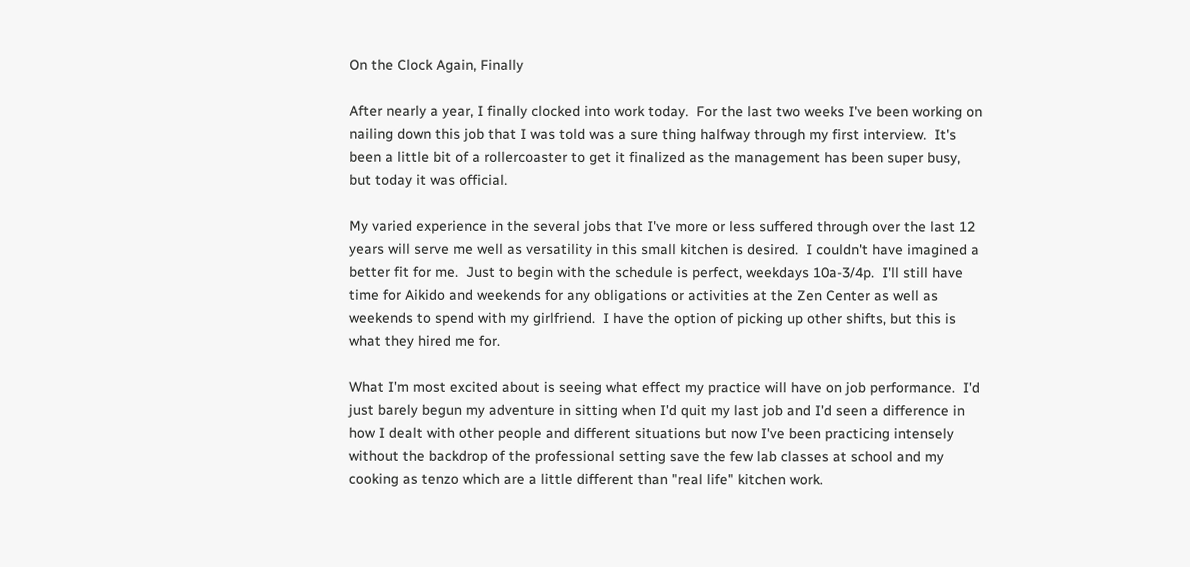On the Clock Again, Finally

After nearly a year, I finally clocked into work today.  For the last two weeks I've been working on nailing down this job that I was told was a sure thing halfway through my first interview.  It's been a little bit of a rollercoaster to get it finalized as the management has been super busy, but today it was official.

My varied experience in the several jobs that I've more or less suffered through over the last 12 years will serve me well as versatility in this small kitchen is desired.  I couldn't have imagined a better fit for me.  Just to begin with the schedule is perfect, weekdays 10a-3/4p.  I'll still have time for Aikido and weekends for any obligations or activities at the Zen Center as well as weekends to spend with my girlfriend.  I have the option of picking up other shifts, but this is what they hired me for.

What I'm most excited about is seeing what effect my practice will have on job performance.  I'd just barely begun my adventure in sitting when I'd quit my last job and I'd seen a difference in how I dealt with other people and different situations but now I've been practicing intensely without the backdrop of the professional setting save the few lab classes at school and my cooking as tenzo which are a little different than "real life" kitchen work.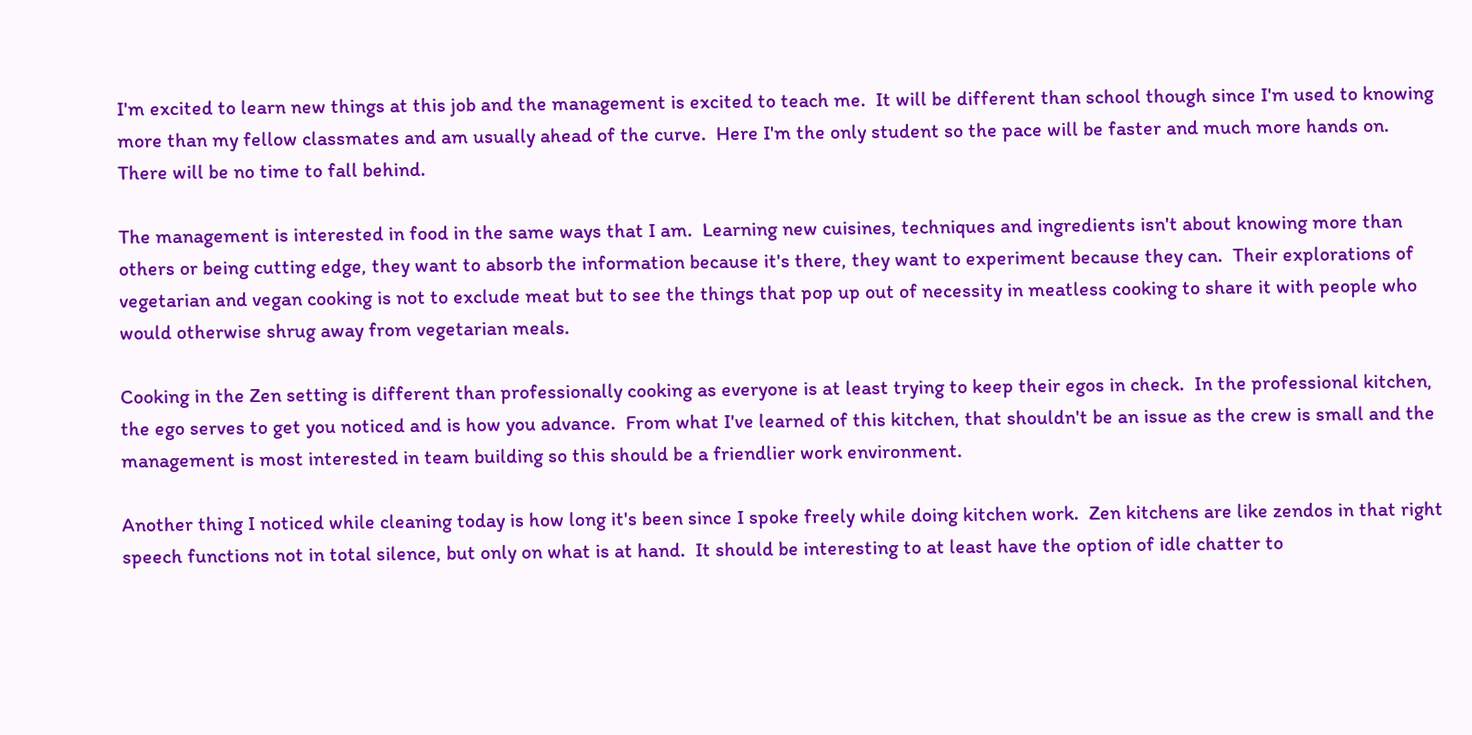I'm excited to learn new things at this job and the management is excited to teach me.  It will be different than school though since I'm used to knowing more than my fellow classmates and am usually ahead of the curve.  Here I'm the only student so the pace will be faster and much more hands on.  There will be no time to fall behind.

The management is interested in food in the same ways that I am.  Learning new cuisines, techniques and ingredients isn't about knowing more than others or being cutting edge, they want to absorb the information because it's there, they want to experiment because they can.  Their explorations of vegetarian and vegan cooking is not to exclude meat but to see the things that pop up out of necessity in meatless cooking to share it with people who would otherwise shrug away from vegetarian meals.

Cooking in the Zen setting is different than professionally cooking as everyone is at least trying to keep their egos in check.  In the professional kitchen, the ego serves to get you noticed and is how you advance.  From what I've learned of this kitchen, that shouldn't be an issue as the crew is small and the management is most interested in team building so this should be a friendlier work environment.

Another thing I noticed while cleaning today is how long it's been since I spoke freely while doing kitchen work.  Zen kitchens are like zendos in that right speech functions not in total silence, but only on what is at hand.  It should be interesting to at least have the option of idle chatter to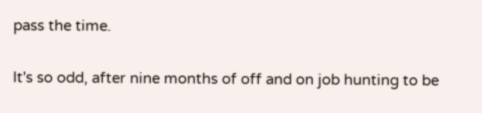pass the time.

It's so odd, after nine months of off and on job hunting to be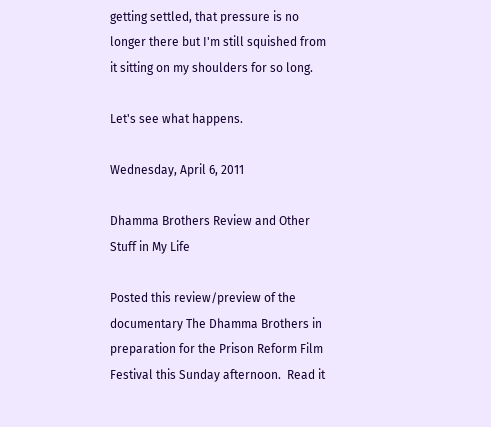getting settled, that pressure is no longer there but I'm still squished from it sitting on my shoulders for so long.

Let's see what happens.

Wednesday, April 6, 2011

Dhamma Brothers Review and Other Stuff in My Life

Posted this review/preview of the documentary The Dhamma Brothers in preparation for the Prison Reform Film Festival this Sunday afternoon.  Read it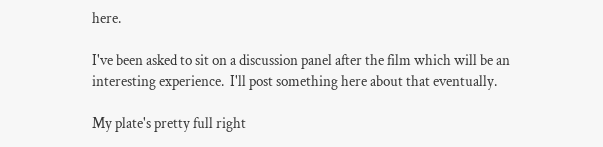here.

I've been asked to sit on a discussion panel after the film which will be an interesting experience.  I'll post something here about that eventually.

My plate's pretty full right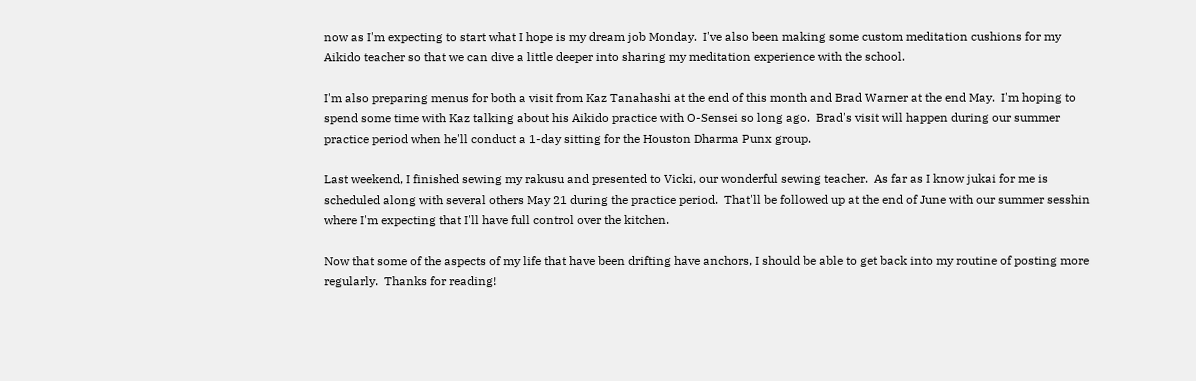now as I'm expecting to start what I hope is my dream job Monday.  I've also been making some custom meditation cushions for my Aikido teacher so that we can dive a little deeper into sharing my meditation experience with the school.

I'm also preparing menus for both a visit from Kaz Tanahashi at the end of this month and Brad Warner at the end May.  I'm hoping to spend some time with Kaz talking about his Aikido practice with O-Sensei so long ago.  Brad's visit will happen during our summer practice period when he'll conduct a 1-day sitting for the Houston Dharma Punx group.

Last weekend, I finished sewing my rakusu and presented to Vicki, our wonderful sewing teacher.  As far as I know jukai for me is scheduled along with several others May 21 during the practice period.  That'll be followed up at the end of June with our summer sesshin where I'm expecting that I'll have full control over the kitchen.

Now that some of the aspects of my life that have been drifting have anchors, I should be able to get back into my routine of posting more regularly.  Thanks for reading!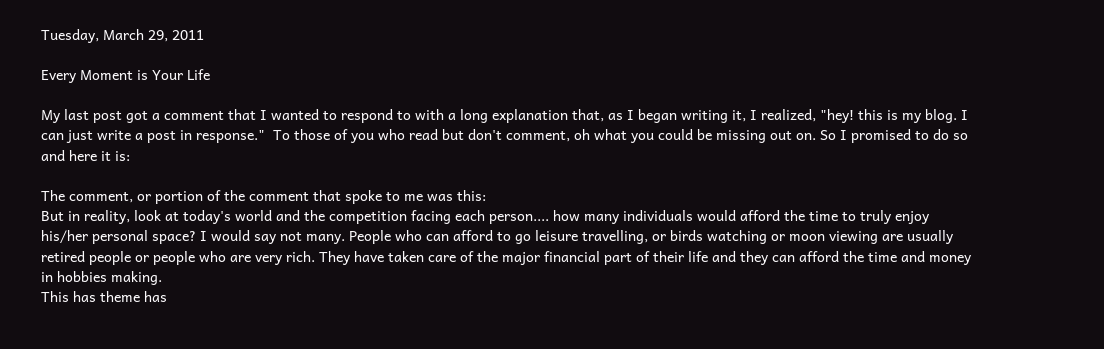Tuesday, March 29, 2011

Every Moment is Your Life

My last post got a comment that I wanted to respond to with a long explanation that, as I began writing it, I realized, "hey! this is my blog. I can just write a post in response."  To those of you who read but don't comment, oh what you could be missing out on. So I promised to do so and here it is:

The comment, or portion of the comment that spoke to me was this:
But in reality, look at today's world and the competition facing each person.... how many individuals would afford the time to truly enjoy his/her personal space? I would say not many. People who can afford to go leisure travelling, or birds watching or moon viewing are usually retired people or people who are very rich. They have taken care of the major financial part of their life and they can afford the time and money in hobbies making.
This has theme has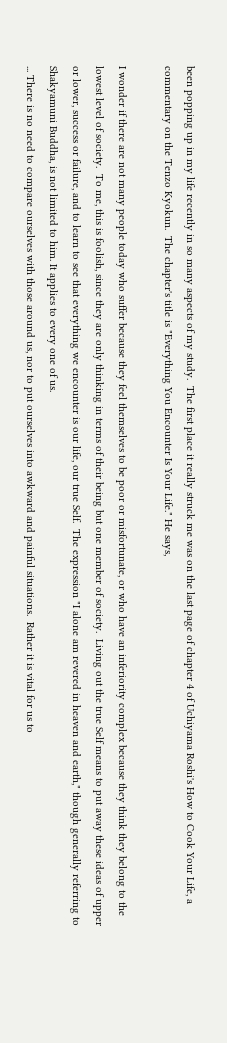been popping up in my life recently in so many aspects of my study.  The first place it really struck me was on the last page of chapter 4 of Uchiyama Roshi's How to Cook Your Life, a commentary on the Tenzo Kyokun.  The chapter's title is "Everything You Encounter Is Your Life." He says,

I wonder if there are not many people today who suffer because they feel themselves to be poor or misfortunate, or who have an inferiority complex because they think they belong to the lowest level of society.  To me, this is foolish, since they are only thinking in terms of their being but one member of society.  Living out the true Self means to put away these ideas of upper or lower, success or failure, and to learn to see that everything we encounter is our life, our true Self.  The expression "I alone am revered in heaven and earth," though generally referring to Shakyamuni Buddha, is not limited to him. It applies to every one of us.
... There is no need to compare ourselves with those around us, nor to put ourselves into awkward and painful situations.  Rather it is vital for us to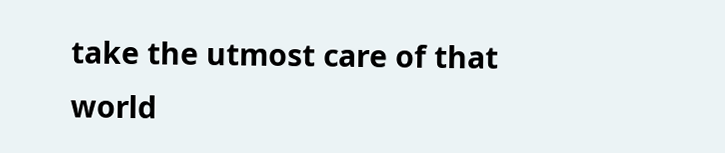take the utmost care of that world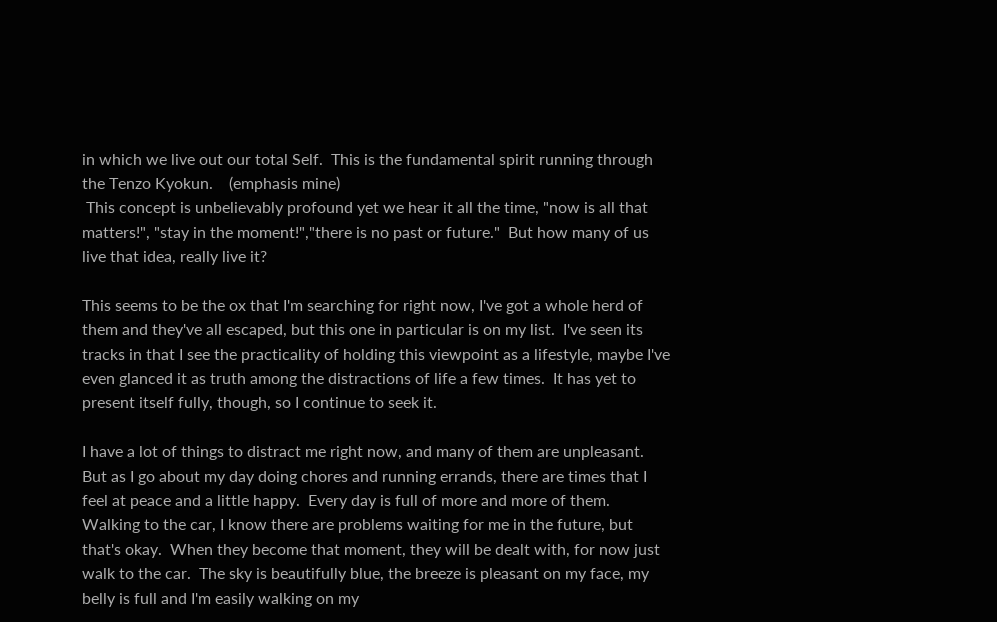in which we live out our total Self.  This is the fundamental spirit running through the Tenzo Kyokun.    (emphasis mine)
 This concept is unbelievably profound yet we hear it all the time, "now is all that matters!", "stay in the moment!","there is no past or future."  But how many of us live that idea, really live it?

This seems to be the ox that I'm searching for right now, I've got a whole herd of them and they've all escaped, but this one in particular is on my list.  I've seen its tracks in that I see the practicality of holding this viewpoint as a lifestyle, maybe I've even glanced it as truth among the distractions of life a few times.  It has yet to present itself fully, though, so I continue to seek it.

I have a lot of things to distract me right now, and many of them are unpleasant.  But as I go about my day doing chores and running errands, there are times that I feel at peace and a little happy.  Every day is full of more and more of them. Walking to the car, I know there are problems waiting for me in the future, but that's okay.  When they become that moment, they will be dealt with, for now just walk to the car.  The sky is beautifully blue, the breeze is pleasant on my face, my belly is full and I'm easily walking on my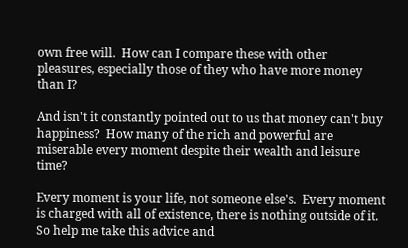own free will.  How can I compare these with other pleasures, especially those of they who have more money than I?

And isn't it constantly pointed out to us that money can't buy happiness?  How many of the rich and powerful are miserable every moment despite their wealth and leisure time?

Every moment is your life, not someone else's.  Every moment is charged with all of existence, there is nothing outside of it.  So help me take this advice and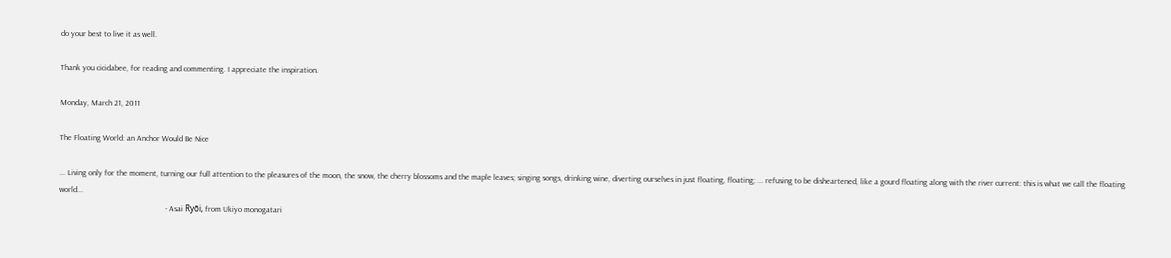do your best to live it as well.

Thank you cicidabee, for reading and commenting. I appreciate the inspiration.

Monday, March 21, 2011

The Floating World: an Anchor Would Be Nice

... Living only for the moment, turning our full attention to the pleasures of the moon, the snow, the cherry blossoms and the maple leaves; singing songs, drinking wine, diverting ourselves in just floating, floating; ... refusing to be disheartened, like a gourd floating along with the river current: this is what we call the floating world...
                                                     - Asai Ryōi, from Ukiyo monogatari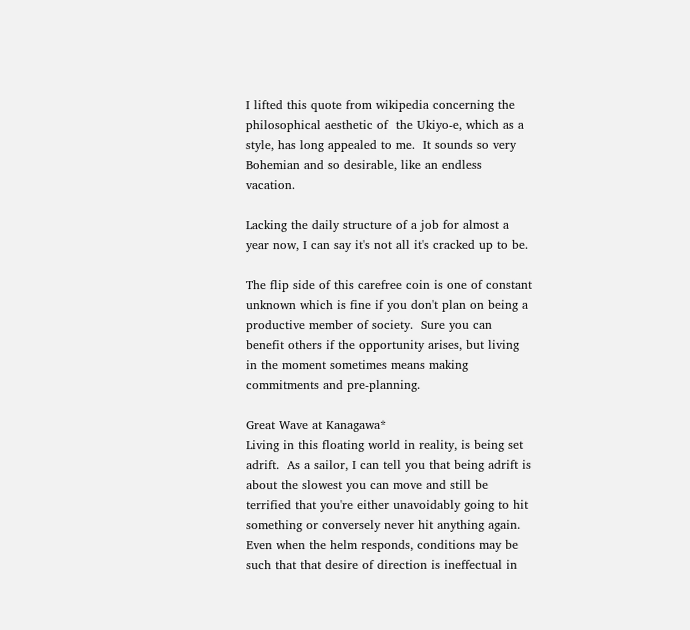I lifted this quote from wikipedia concerning the philosophical aesthetic of  the Ukiyo-e, which as a style, has long appealed to me.  It sounds so very Bohemian and so desirable, like an endless vacation.

Lacking the daily structure of a job for almost a year now, I can say it's not all it's cracked up to be.

The flip side of this carefree coin is one of constant unknown which is fine if you don't plan on being a productive member of society.  Sure you can benefit others if the opportunity arises, but living in the moment sometimes means making commitments and pre-planning.

Great Wave at Kanagawa*
Living in this floating world in reality, is being set adrift.  As a sailor, I can tell you that being adrift is about the slowest you can move and still be terrified that you're either unavoidably going to hit something or conversely never hit anything again.  Even when the helm responds, conditions may be such that that desire of direction is ineffectual in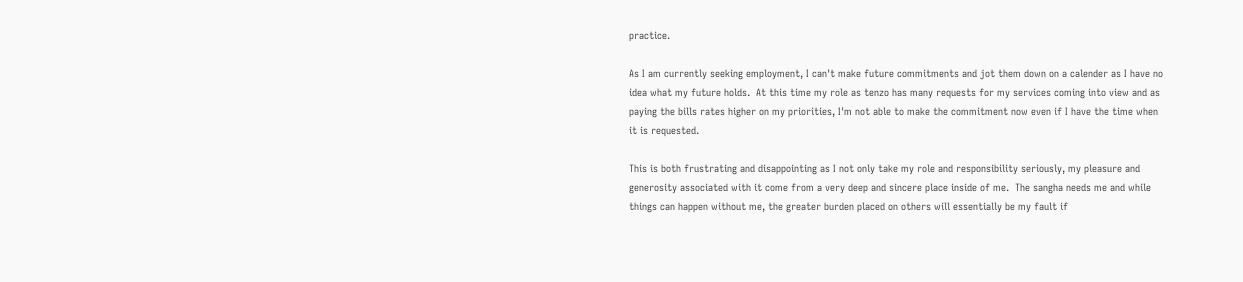practice.

As I am currently seeking employment, I can't make future commitments and jot them down on a calender as I have no idea what my future holds.  At this time my role as tenzo has many requests for my services coming into view and as paying the bills rates higher on my priorities, I'm not able to make the commitment now even if I have the time when it is requested.

This is both frustrating and disappointing as I not only take my role and responsibility seriously, my pleasure and generosity associated with it come from a very deep and sincere place inside of me.  The sangha needs me and while things can happen without me, the greater burden placed on others will essentially be my fault if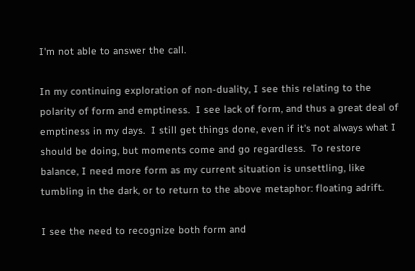I'm not able to answer the call.

In my continuing exploration of non-duality, I see this relating to the polarity of form and emptiness.  I see lack of form, and thus a great deal of emptiness in my days.  I still get things done, even if it's not always what I should be doing, but moments come and go regardless.  To restore balance, I need more form as my current situation is unsettling, like tumbling in the dark, or to return to the above metaphor: floating adrift.

I see the need to recognize both form and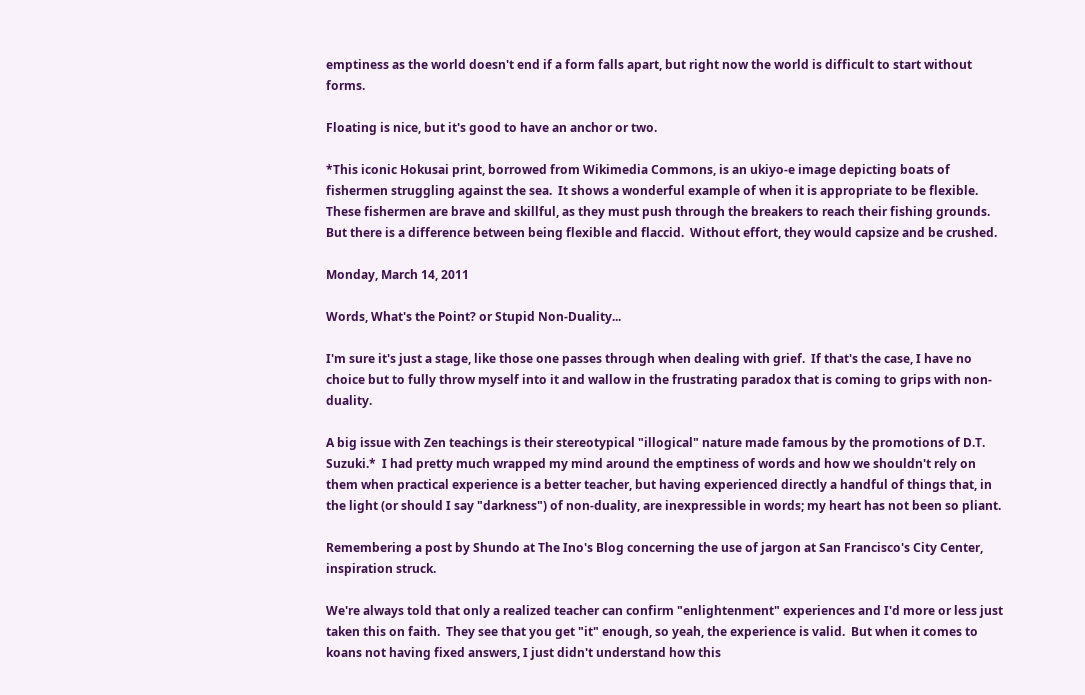emptiness as the world doesn't end if a form falls apart, but right now the world is difficult to start without forms.

Floating is nice, but it's good to have an anchor or two.

*This iconic Hokusai print, borrowed from Wikimedia Commons, is an ukiyo-e image depicting boats of fishermen struggling against the sea.  It shows a wonderful example of when it is appropriate to be flexible.  These fishermen are brave and skillful, as they must push through the breakers to reach their fishing grounds.  But there is a difference between being flexible and flaccid.  Without effort, they would capsize and be crushed.

Monday, March 14, 2011

Words, What's the Point? or Stupid Non-Duality...

I'm sure it's just a stage, like those one passes through when dealing with grief.  If that's the case, I have no choice but to fully throw myself into it and wallow in the frustrating paradox that is coming to grips with non-duality.

A big issue with Zen teachings is their stereotypical "illogical" nature made famous by the promotions of D.T. Suzuki.*  I had pretty much wrapped my mind around the emptiness of words and how we shouldn't rely on them when practical experience is a better teacher, but having experienced directly a handful of things that, in the light (or should I say "darkness") of non-duality, are inexpressible in words; my heart has not been so pliant.

Remembering a post by Shundo at The Ino's Blog concerning the use of jargon at San Francisco's City Center, inspiration struck.

We're always told that only a realized teacher can confirm "enlightenment" experiences and I'd more or less just taken this on faith.  They see that you get "it" enough, so yeah, the experience is valid.  But when it comes to koans not having fixed answers, I just didn't understand how this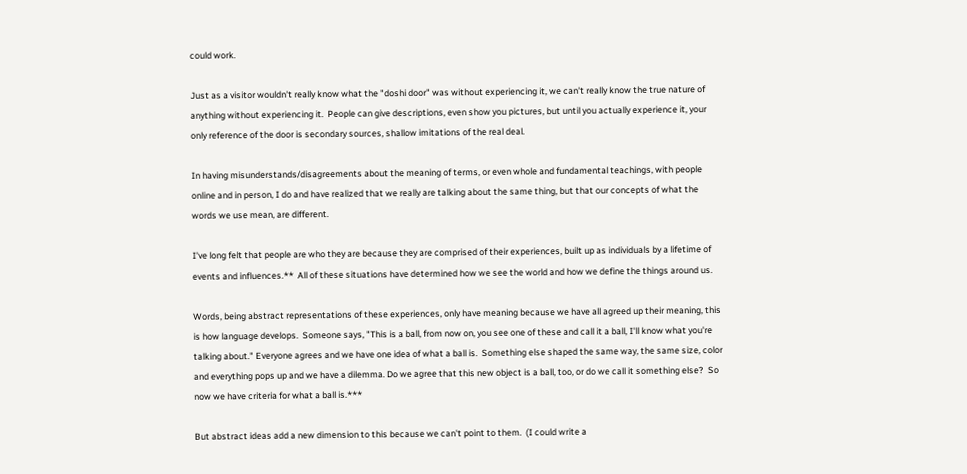could work.

Just as a visitor wouldn't really know what the "doshi door" was without experiencing it, we can't really know the true nature of anything without experiencing it.  People can give descriptions, even show you pictures, but until you actually experience it, your only reference of the door is secondary sources, shallow imitations of the real deal.

In having misunderstands/disagreements about the meaning of terms, or even whole and fundamental teachings, with people online and in person, I do and have realized that we really are talking about the same thing, but that our concepts of what the words we use mean, are different.

I've long felt that people are who they are because they are comprised of their experiences, built up as individuals by a lifetime of events and influences.**  All of these situations have determined how we see the world and how we define the things around us.

Words, being abstract representations of these experiences, only have meaning because we have all agreed up their meaning, this is how language develops.  Someone says, "This is a ball, from now on, you see one of these and call it a ball, I'll know what you're talking about." Everyone agrees and we have one idea of what a ball is.  Something else shaped the same way, the same size, color and everything pops up and we have a dilemma. Do we agree that this new object is a ball, too, or do we call it something else?  So now we have criteria for what a ball is.***

But abstract ideas add a new dimension to this because we can't point to them.  (I could write a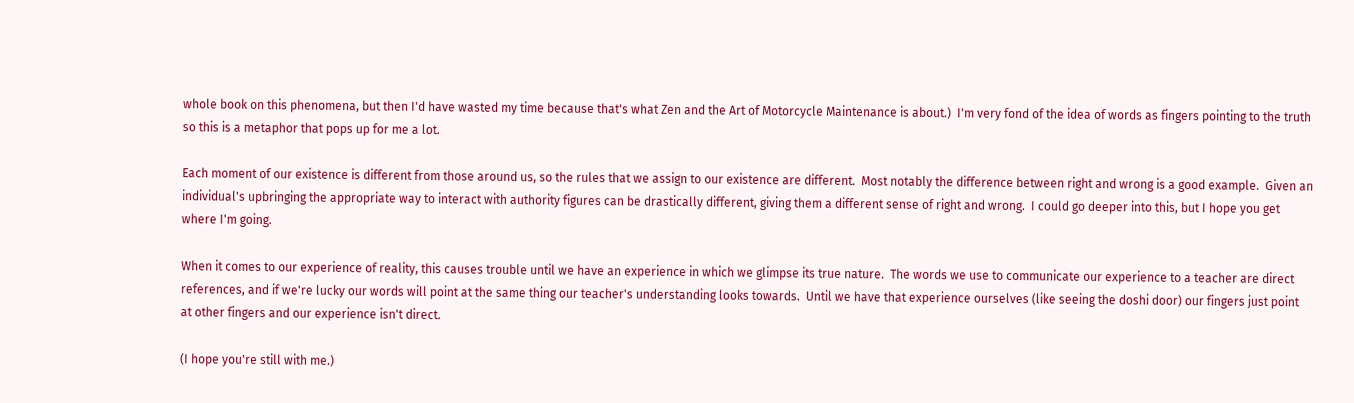whole book on this phenomena, but then I'd have wasted my time because that's what Zen and the Art of Motorcycle Maintenance is about.)  I'm very fond of the idea of words as fingers pointing to the truth so this is a metaphor that pops up for me a lot.

Each moment of our existence is different from those around us, so the rules that we assign to our existence are different.  Most notably the difference between right and wrong is a good example.  Given an individual's upbringing the appropriate way to interact with authority figures can be drastically different, giving them a different sense of right and wrong.  I could go deeper into this, but I hope you get where I'm going.

When it comes to our experience of reality, this causes trouble until we have an experience in which we glimpse its true nature.  The words we use to communicate our experience to a teacher are direct references, and if we're lucky our words will point at the same thing our teacher's understanding looks towards.  Until we have that experience ourselves (like seeing the doshi door) our fingers just point at other fingers and our experience isn't direct.

(I hope you're still with me.)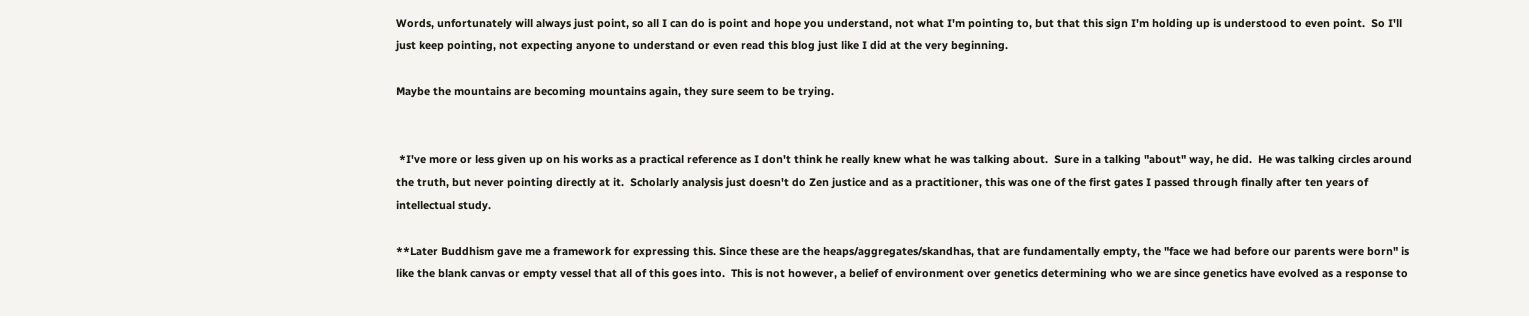Words, unfortunately will always just point, so all I can do is point and hope you understand, not what I'm pointing to, but that this sign I'm holding up is understood to even point.  So I'll just keep pointing, not expecting anyone to understand or even read this blog just like I did at the very beginning.

Maybe the mountains are becoming mountains again, they sure seem to be trying.


 *I've more or less given up on his works as a practical reference as I don't think he really knew what he was talking about.  Sure in a talking "about" way, he did.  He was talking circles around the truth, but never pointing directly at it.  Scholarly analysis just doesn't do Zen justice and as a practitioner, this was one of the first gates I passed through finally after ten years of intellectual study.

**Later Buddhism gave me a framework for expressing this. Since these are the heaps/aggregates/skandhas, that are fundamentally empty, the "face we had before our parents were born" is like the blank canvas or empty vessel that all of this goes into.  This is not however, a belief of environment over genetics determining who we are since genetics have evolved as a response to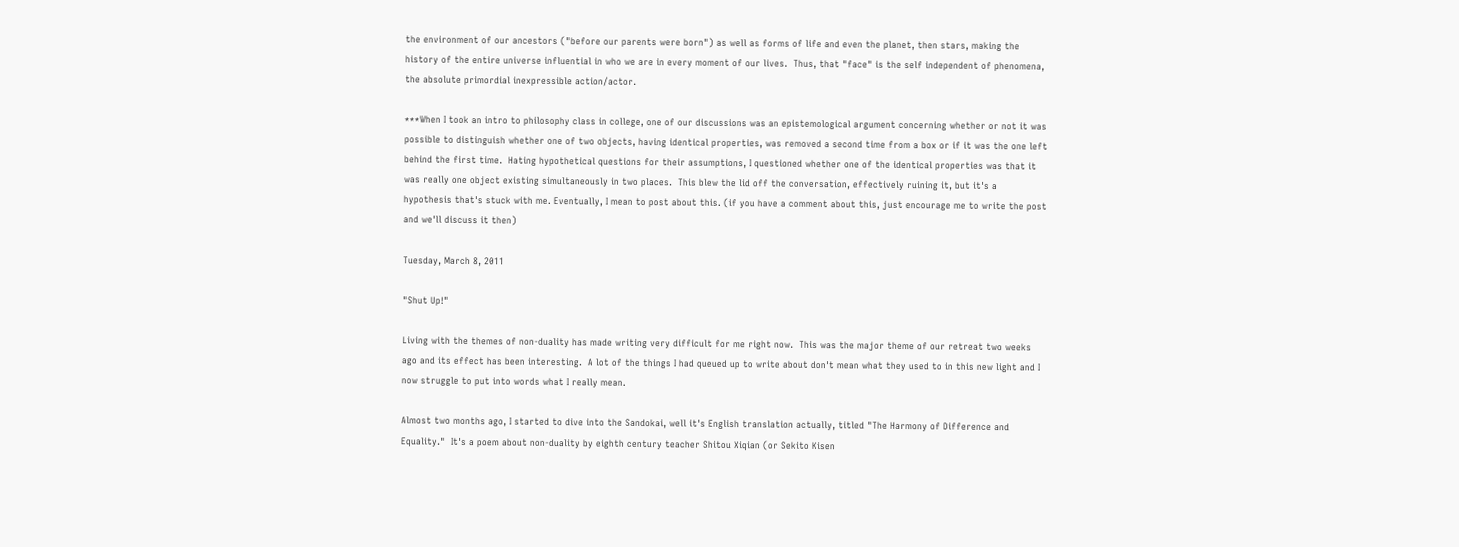the environment of our ancestors ("before our parents were born") as well as forms of life and even the planet, then stars, making the history of the entire universe influential in who we are in every moment of our lives.  Thus, that "face" is the self independent of phenomena, the absolute primordial inexpressible action/actor.

***When I took an intro to philosophy class in college, one of our discussions was an epistemological argument concerning whether or not it was possible to distinguish whether one of two objects, having identical properties, was removed a second time from a box or if it was the one left behind the first time.  Hating hypothetical questions for their assumptions, I questioned whether one of the identical properties was that it was really one object existing simultaneously in two places.  This blew the lid off the conversation, effectively ruining it, but it's a hypothesis that's stuck with me. Eventually, I mean to post about this. (if you have a comment about this, just encourage me to write the post and we'll discuss it then)

Tuesday, March 8, 2011

"Shut Up!"

Living with the themes of non-duality has made writing very difficult for me right now.  This was the major theme of our retreat two weeks ago and its effect has been interesting.  A lot of the things I had queued up to write about don't mean what they used to in this new light and I now struggle to put into words what I really mean.

Almost two months ago, I started to dive into the Sandokai, well it's English translation actually, titled "The Harmony of Difference and Equality."  It's a poem about non-duality by eighth century teacher Shitou Xiqian (or Sekito Kisen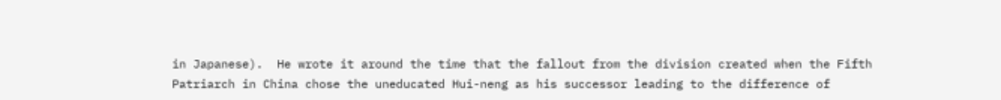in Japanese).  He wrote it around the time that the fallout from the division created when the Fifth Patriarch in China chose the uneducated Hui-neng as his successor leading to the difference of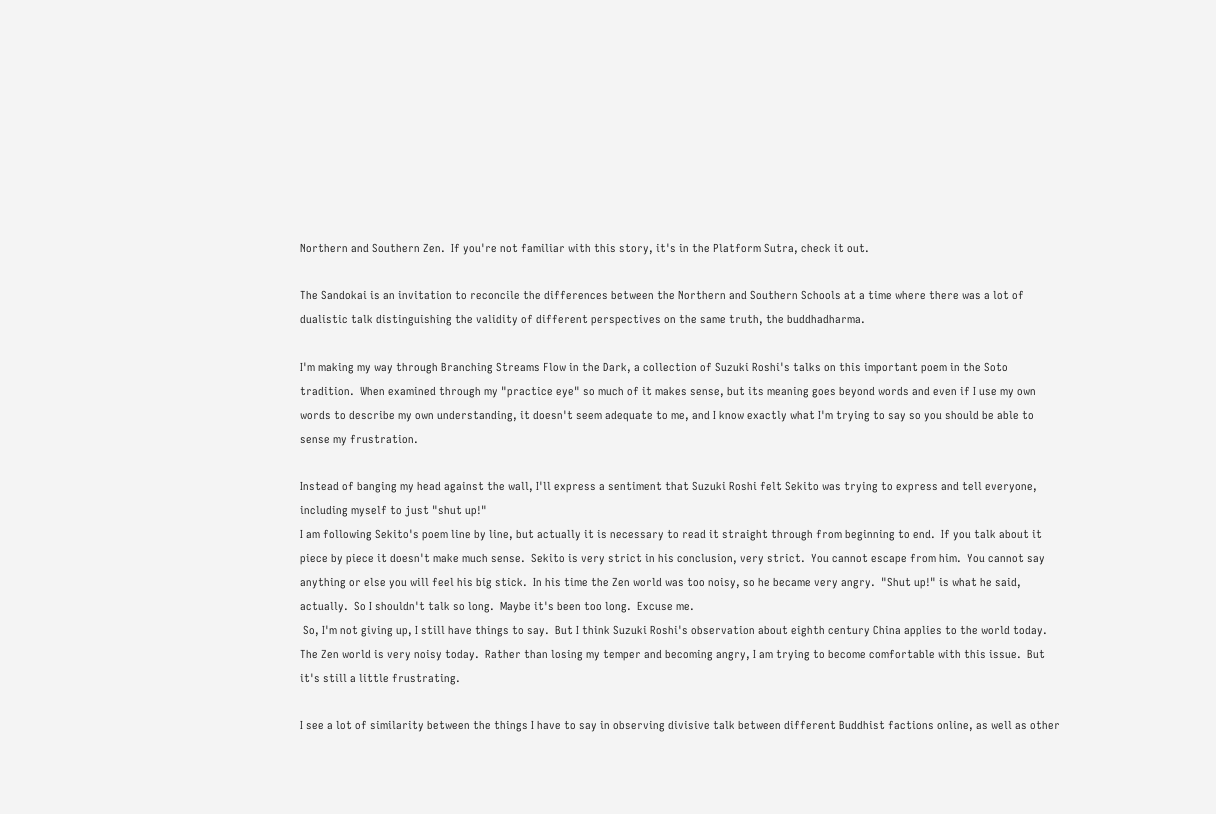Northern and Southern Zen.  If you're not familiar with this story, it's in the Platform Sutra, check it out.

The Sandokai is an invitation to reconcile the differences between the Northern and Southern Schools at a time where there was a lot of dualistic talk distinguishing the validity of different perspectives on the same truth, the buddhadharma.

I'm making my way through Branching Streams Flow in the Dark, a collection of Suzuki Roshi's talks on this important poem in the Soto tradition.  When examined through my "practice eye" so much of it makes sense, but its meaning goes beyond words and even if I use my own words to describe my own understanding, it doesn't seem adequate to me, and I know exactly what I'm trying to say so you should be able to sense my frustration.

Instead of banging my head against the wall, I'll express a sentiment that Suzuki Roshi felt Sekito was trying to express and tell everyone, including myself to just "shut up!"
I am following Sekito's poem line by line, but actually it is necessary to read it straight through from beginning to end.  If you talk about it piece by piece it doesn't make much sense.  Sekito is very strict in his conclusion, very strict.  You cannot escape from him.  You cannot say anything or else you will feel his big stick.  In his time the Zen world was too noisy, so he became very angry.  "Shut up!" is what he said, actually.  So I shouldn't talk so long.  Maybe it's been too long.  Excuse me.
 So, I'm not giving up, I still have things to say.  But I think Suzuki Roshi's observation about eighth century China applies to the world today.  The Zen world is very noisy today.  Rather than losing my temper and becoming angry, I am trying to become comfortable with this issue.  But it's still a little frustrating.

I see a lot of similarity between the things I have to say in observing divisive talk between different Buddhist factions online, as well as other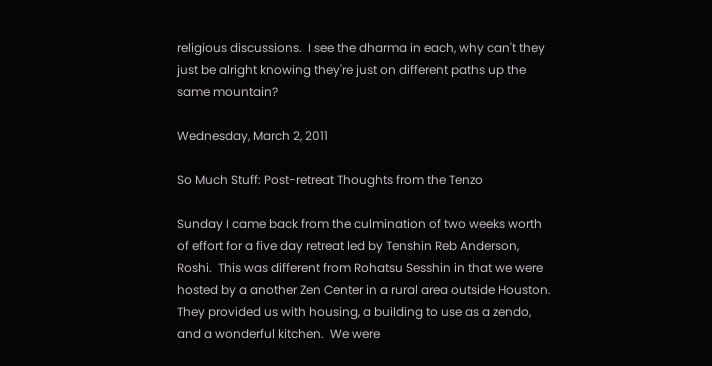religious discussions.  I see the dharma in each, why can't they just be alright knowing they're just on different paths up the same mountain?

Wednesday, March 2, 2011

So Much Stuff: Post-retreat Thoughts from the Tenzo

Sunday I came back from the culmination of two weeks worth of effort for a five day retreat led by Tenshin Reb Anderson, Roshi.  This was different from Rohatsu Sesshin in that we were hosted by a another Zen Center in a rural area outside Houston.  They provided us with housing, a building to use as a zendo, and a wonderful kitchen.  We were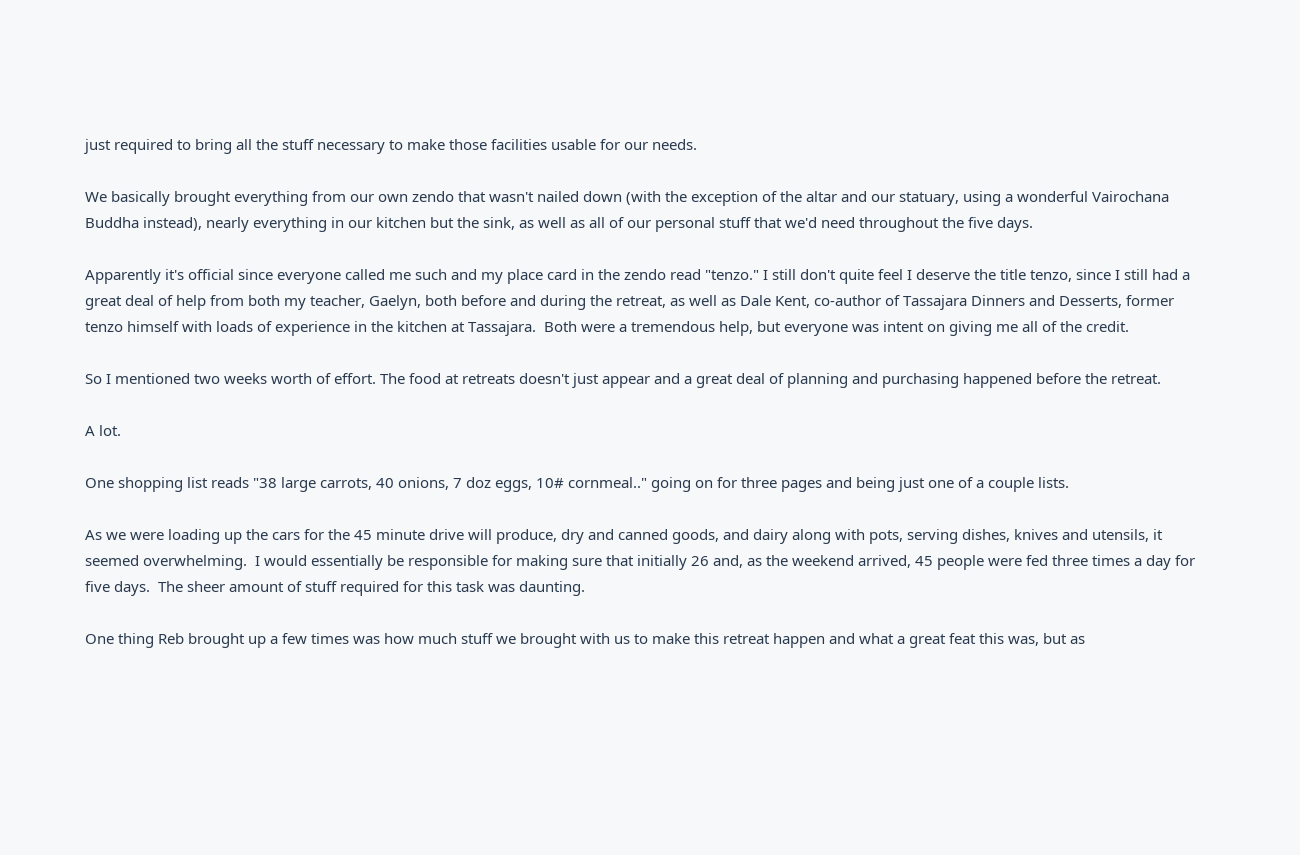just required to bring all the stuff necessary to make those facilities usable for our needs.

We basically brought everything from our own zendo that wasn't nailed down (with the exception of the altar and our statuary, using a wonderful Vairochana Buddha instead), nearly everything in our kitchen but the sink, as well as all of our personal stuff that we'd need throughout the five days.

Apparently it's official since everyone called me such and my place card in the zendo read "tenzo." I still don't quite feel I deserve the title tenzo, since I still had a great deal of help from both my teacher, Gaelyn, both before and during the retreat, as well as Dale Kent, co-author of Tassajara Dinners and Desserts, former tenzo himself with loads of experience in the kitchen at Tassajara.  Both were a tremendous help, but everyone was intent on giving me all of the credit.

So I mentioned two weeks worth of effort. The food at retreats doesn't just appear and a great deal of planning and purchasing happened before the retreat.

A lot.

One shopping list reads "38 large carrots, 40 onions, 7 doz eggs, 10# cornmeal.." going on for three pages and being just one of a couple lists.

As we were loading up the cars for the 45 minute drive will produce, dry and canned goods, and dairy along with pots, serving dishes, knives and utensils, it seemed overwhelming.  I would essentially be responsible for making sure that initially 26 and, as the weekend arrived, 45 people were fed three times a day for five days.  The sheer amount of stuff required for this task was daunting.

One thing Reb brought up a few times was how much stuff we brought with us to make this retreat happen and what a great feat this was, but as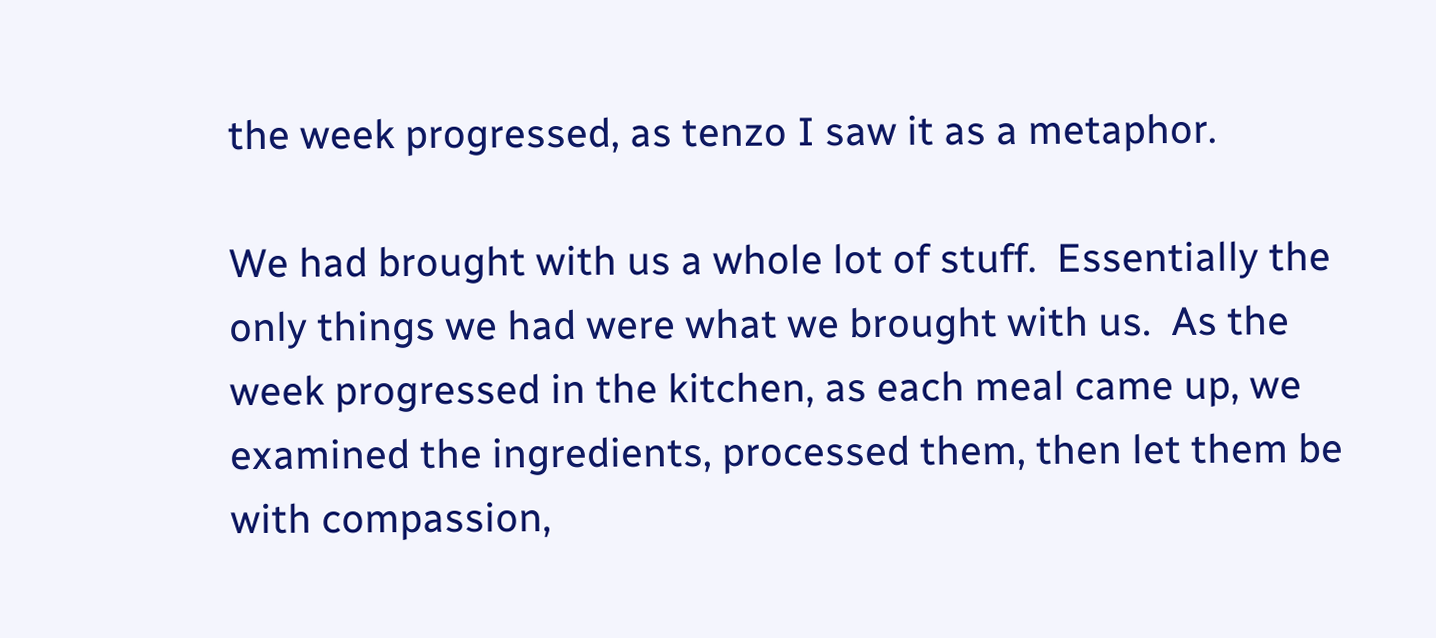the week progressed, as tenzo I saw it as a metaphor.

We had brought with us a whole lot of stuff.  Essentially the only things we had were what we brought with us.  As the week progressed in the kitchen, as each meal came up, we examined the ingredients, processed them, then let them be with compassion,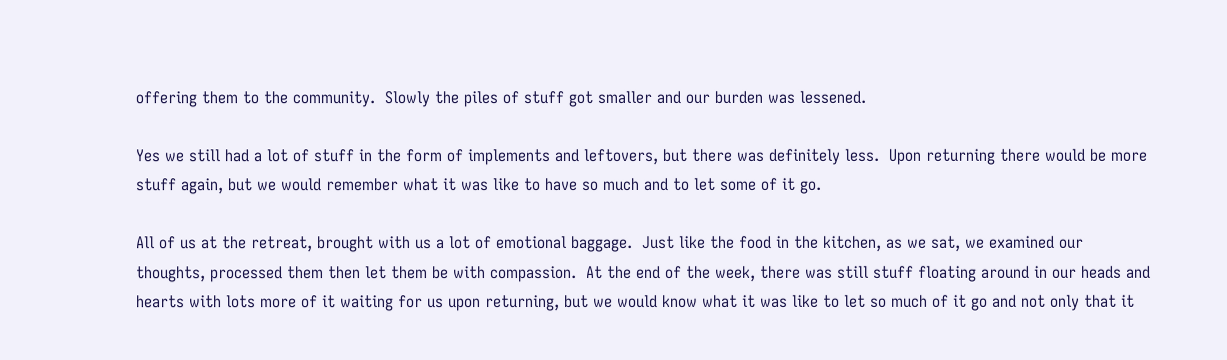offering them to the community.  Slowly the piles of stuff got smaller and our burden was lessened.

Yes we still had a lot of stuff in the form of implements and leftovers, but there was definitely less.  Upon returning there would be more stuff again, but we would remember what it was like to have so much and to let some of it go.

All of us at the retreat, brought with us a lot of emotional baggage.  Just like the food in the kitchen, as we sat, we examined our thoughts, processed them then let them be with compassion.  At the end of the week, there was still stuff floating around in our heads and hearts with lots more of it waiting for us upon returning, but we would know what it was like to let so much of it go and not only that it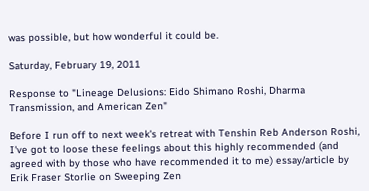was possible, but how wonderful it could be.

Saturday, February 19, 2011

Response to "Lineage Delusions: Eido Shimano Roshi, Dharma Transmission, and American Zen"

Before I run off to next week's retreat with Tenshin Reb Anderson Roshi, I've got to loose these feelings about this highly recommended (and agreed with by those who have recommended it to me) essay/article by Erik Fraser Storlie on Sweeping Zen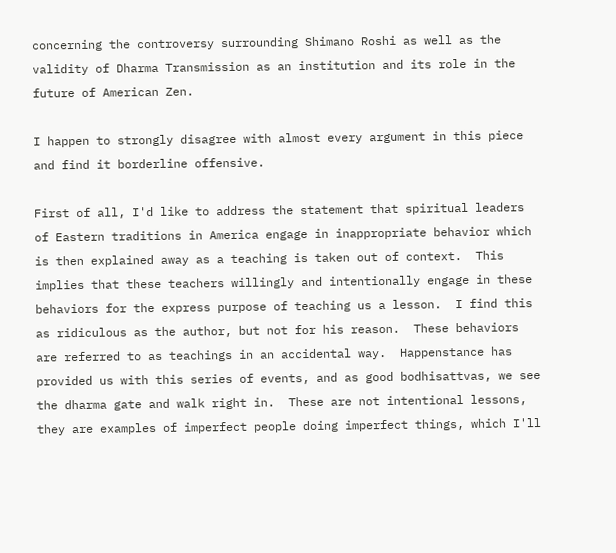concerning the controversy surrounding Shimano Roshi as well as the validity of Dharma Transmission as an institution and its role in the future of American Zen.

I happen to strongly disagree with almost every argument in this piece and find it borderline offensive.

First of all, I'd like to address the statement that spiritual leaders of Eastern traditions in America engage in inappropriate behavior which is then explained away as a teaching is taken out of context.  This implies that these teachers willingly and intentionally engage in these behaviors for the express purpose of teaching us a lesson.  I find this as ridiculous as the author, but not for his reason.  These behaviors are referred to as teachings in an accidental way.  Happenstance has provided us with this series of events, and as good bodhisattvas, we see the dharma gate and walk right in.  These are not intentional lessons, they are examples of imperfect people doing imperfect things, which I'll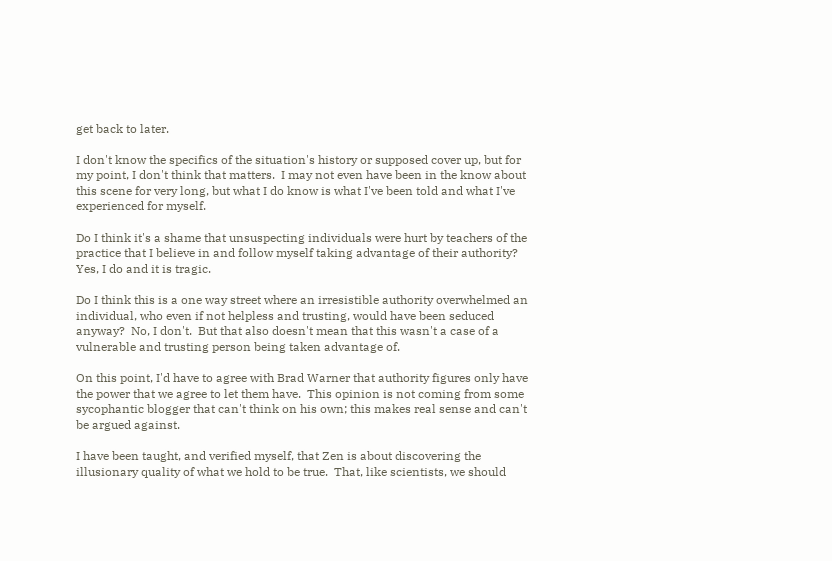get back to later.

I don't know the specifics of the situation's history or supposed cover up, but for my point, I don't think that matters.  I may not even have been in the know about this scene for very long, but what I do know is what I've been told and what I've experienced for myself.

Do I think it's a shame that unsuspecting individuals were hurt by teachers of the practice that I believe in and follow myself taking advantage of their authority? Yes, I do and it is tragic.

Do I think this is a one way street where an irresistible authority overwhelmed an individual, who even if not helpless and trusting, would have been seduced anyway?  No, I don't.  But that also doesn't mean that this wasn't a case of a vulnerable and trusting person being taken advantage of.

On this point, I'd have to agree with Brad Warner that authority figures only have the power that we agree to let them have.  This opinion is not coming from some sycophantic blogger that can't think on his own; this makes real sense and can't be argued against.

I have been taught, and verified myself, that Zen is about discovering the illusionary quality of what we hold to be true.  That, like scientists, we should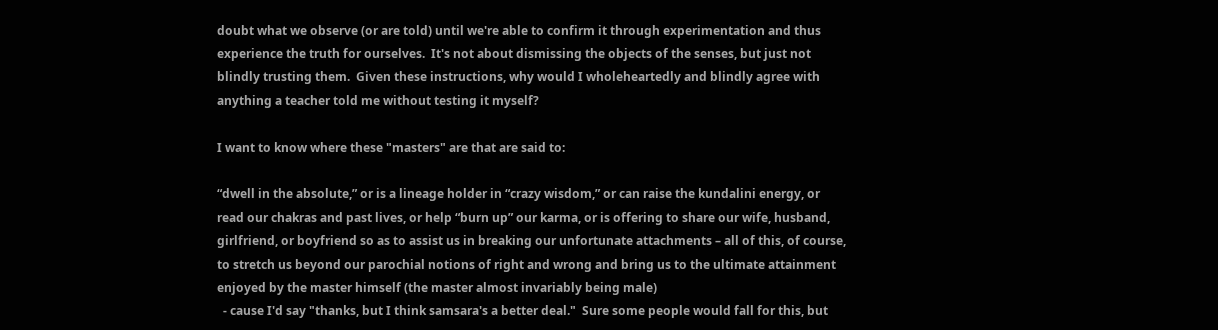doubt what we observe (or are told) until we're able to confirm it through experimentation and thus experience the truth for ourselves.  It's not about dismissing the objects of the senses, but just not blindly trusting them.  Given these instructions, why would I wholeheartedly and blindly agree with anything a teacher told me without testing it myself?

I want to know where these "masters" are that are said to:

“dwell in the absolute,” or is a lineage holder in “crazy wisdom,” or can raise the kundalini energy, or read our chakras and past lives, or help “burn up” our karma, or is offering to share our wife, husband, girlfriend, or boyfriend so as to assist us in breaking our unfortunate attachments – all of this, of course, to stretch us beyond our parochial notions of right and wrong and bring us to the ultimate attainment enjoyed by the master himself (the master almost invariably being male)
  - cause I'd say "thanks, but I think samsara's a better deal."  Sure some people would fall for this, but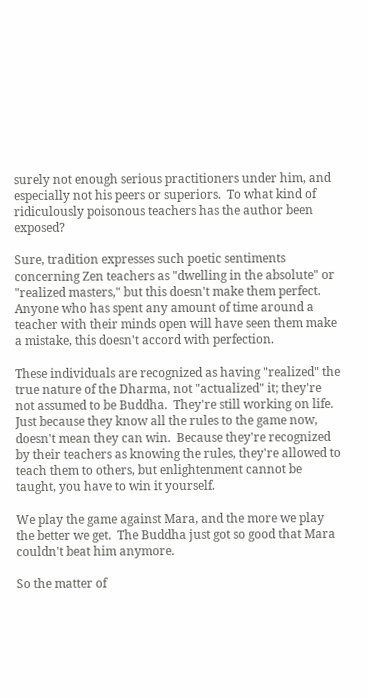surely not enough serious practitioners under him, and especially not his peers or superiors.  To what kind of ridiculously poisonous teachers has the author been exposed?

Sure, tradition expresses such poetic sentiments concerning Zen teachers as "dwelling in the absolute" or "realized masters," but this doesn't make them perfect.  Anyone who has spent any amount of time around a teacher with their minds open will have seen them make a mistake, this doesn't accord with perfection.

These individuals are recognized as having "realized" the true nature of the Dharma, not "actualized" it; they're not assumed to be Buddha.  They're still working on life.  Just because they know all the rules to the game now, doesn't mean they can win.  Because they're recognized by their teachers as knowing the rules, they're allowed to teach them to others, but enlightenment cannot be taught, you have to win it yourself.

We play the game against Mara, and the more we play the better we get.  The Buddha just got so good that Mara couldn't beat him anymore.

So the matter of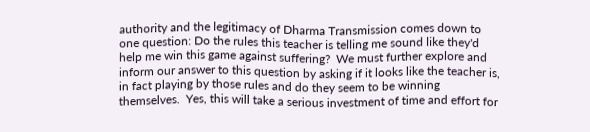authority and the legitimacy of Dharma Transmission comes down to one question: Do the rules this teacher is telling me sound like they'd help me win this game against suffering?  We must further explore and inform our answer to this question by asking if it looks like the teacher is, in fact playing by those rules and do they seem to be winning themselves.  Yes, this will take a serious investment of time and effort for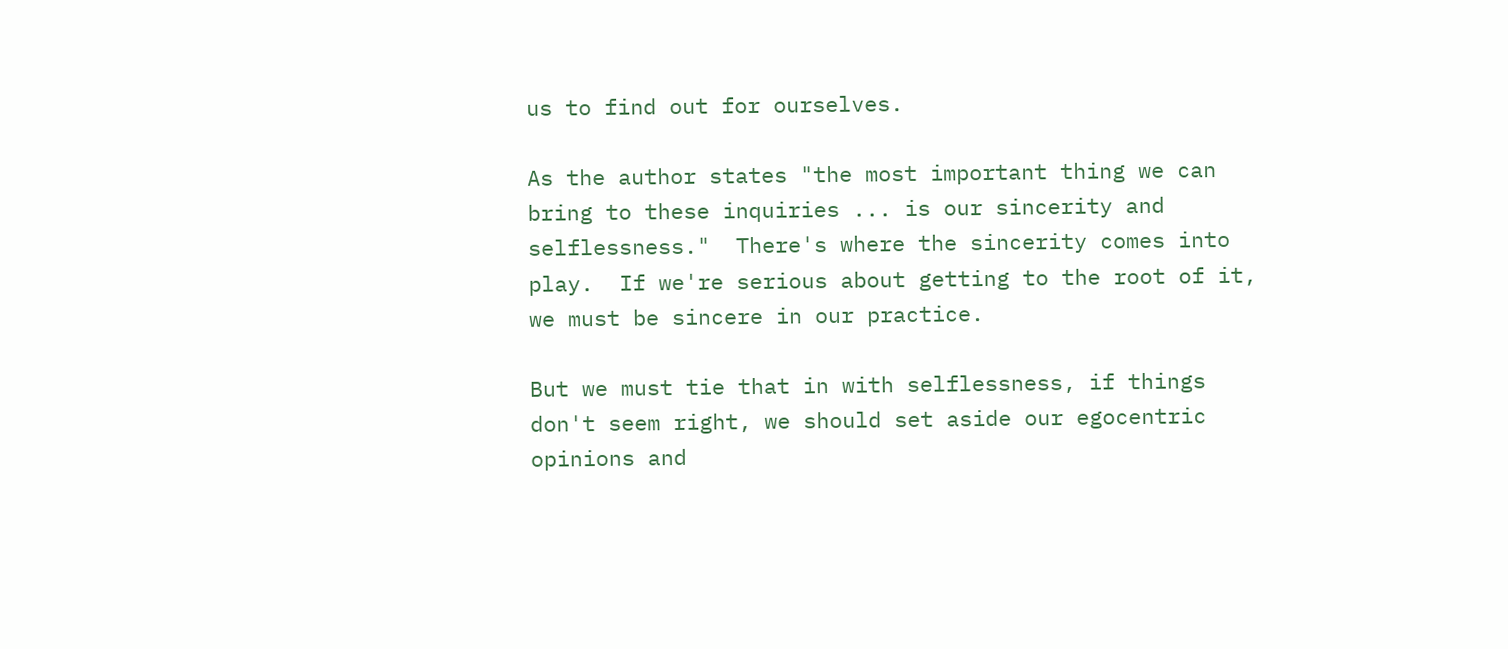us to find out for ourselves.

As the author states "the most important thing we can bring to these inquiries ... is our sincerity and selflessness."  There's where the sincerity comes into play.  If we're serious about getting to the root of it, we must be sincere in our practice.

But we must tie that in with selflessness, if things don't seem right, we should set aside our egocentric opinions and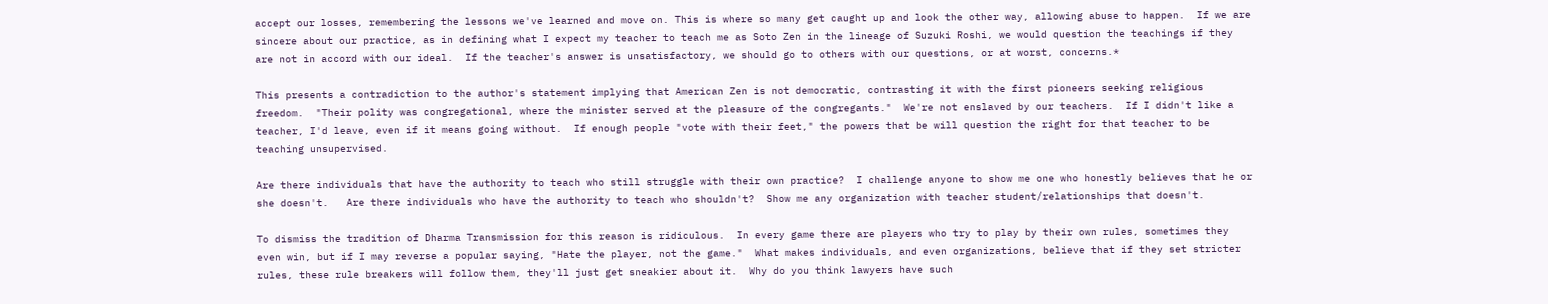accept our losses, remembering the lessons we've learned and move on. This is where so many get caught up and look the other way, allowing abuse to happen.  If we are sincere about our practice, as in defining what I expect my teacher to teach me as Soto Zen in the lineage of Suzuki Roshi, we would question the teachings if they are not in accord with our ideal.  If the teacher's answer is unsatisfactory, we should go to others with our questions, or at worst, concerns.*

This presents a contradiction to the author's statement implying that American Zen is not democratic, contrasting it with the first pioneers seeking religious freedom.  "Their polity was congregational, where the minister served at the pleasure of the congregants."  We're not enslaved by our teachers.  If I didn't like a teacher, I'd leave, even if it means going without.  If enough people "vote with their feet," the powers that be will question the right for that teacher to be teaching unsupervised.

Are there individuals that have the authority to teach who still struggle with their own practice?  I challenge anyone to show me one who honestly believes that he or she doesn't.   Are there individuals who have the authority to teach who shouldn't?  Show me any organization with teacher student/relationships that doesn't.

To dismiss the tradition of Dharma Transmission for this reason is ridiculous.  In every game there are players who try to play by their own rules, sometimes they even win, but if I may reverse a popular saying, "Hate the player, not the game."  What makes individuals, and even organizations, believe that if they set stricter rules, these rule breakers will follow them, they'll just get sneakier about it.  Why do you think lawyers have such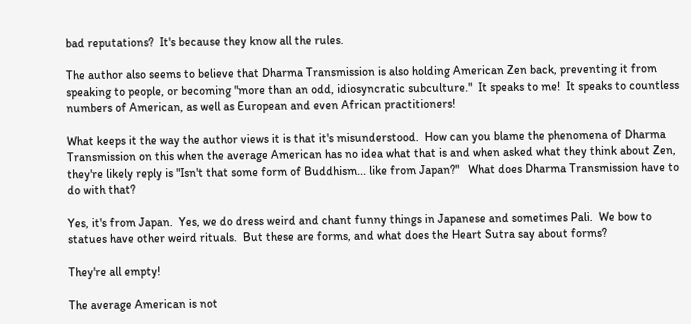bad reputations?  It's because they know all the rules.

The author also seems to believe that Dharma Transmission is also holding American Zen back, preventing it from speaking to people, or becoming "more than an odd, idiosyncratic subculture."  It speaks to me!  It speaks to countless numbers of American, as well as European and even African practitioners!

What keeps it the way the author views it is that it's misunderstood.  How can you blame the phenomena of Dharma Transmission on this when the average American has no idea what that is and when asked what they think about Zen, they're likely reply is "Isn't that some form of Buddhism... like from Japan?"   What does Dharma Transmission have to do with that?

Yes, it's from Japan.  Yes, we do dress weird and chant funny things in Japanese and sometimes Pali.  We bow to statues have other weird rituals.  But these are forms, and what does the Heart Sutra say about forms?

They're all empty!

The average American is not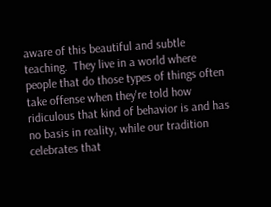aware of this beautiful and subtle teaching.  They live in a world where people that do those types of things often take offense when they're told how ridiculous that kind of behavior is and has no basis in reality, while our tradition celebrates that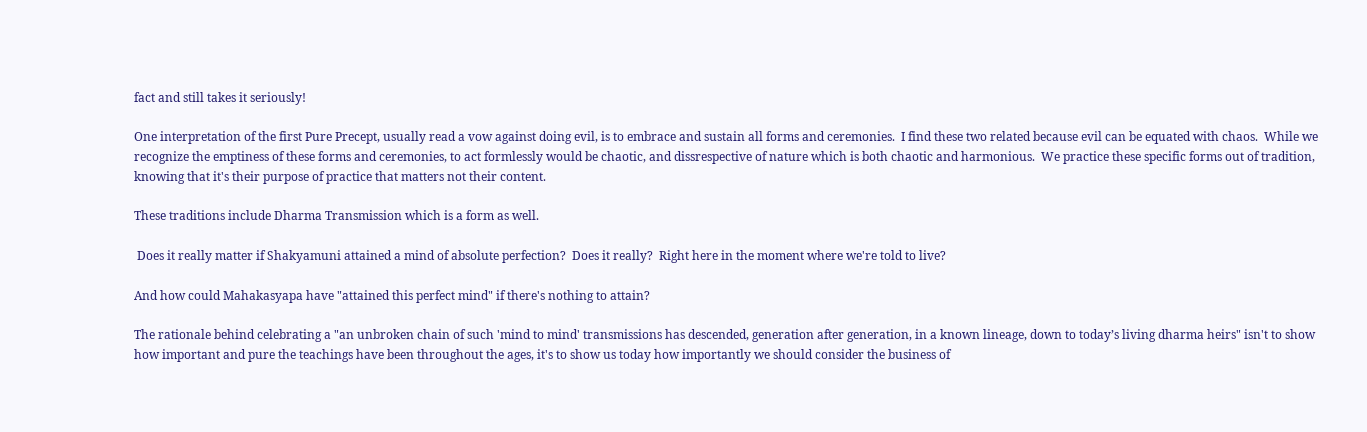fact and still takes it seriously!

One interpretation of the first Pure Precept, usually read a vow against doing evil, is to embrace and sustain all forms and ceremonies.  I find these two related because evil can be equated with chaos.  While we recognize the emptiness of these forms and ceremonies, to act formlessly would be chaotic, and dissrespective of nature which is both chaotic and harmonious.  We practice these specific forms out of tradition, knowing that it's their purpose of practice that matters not their content.

These traditions include Dharma Transmission which is a form as well.

 Does it really matter if Shakyamuni attained a mind of absolute perfection?  Does it really?  Right here in the moment where we're told to live?

And how could Mahakasyapa have "attained this perfect mind" if there's nothing to attain?

The rationale behind celebrating a "an unbroken chain of such 'mind to mind' transmissions has descended, generation after generation, in a known lineage, down to today’s living dharma heirs" isn't to show how important and pure the teachings have been throughout the ages, it's to show us today how importantly we should consider the business of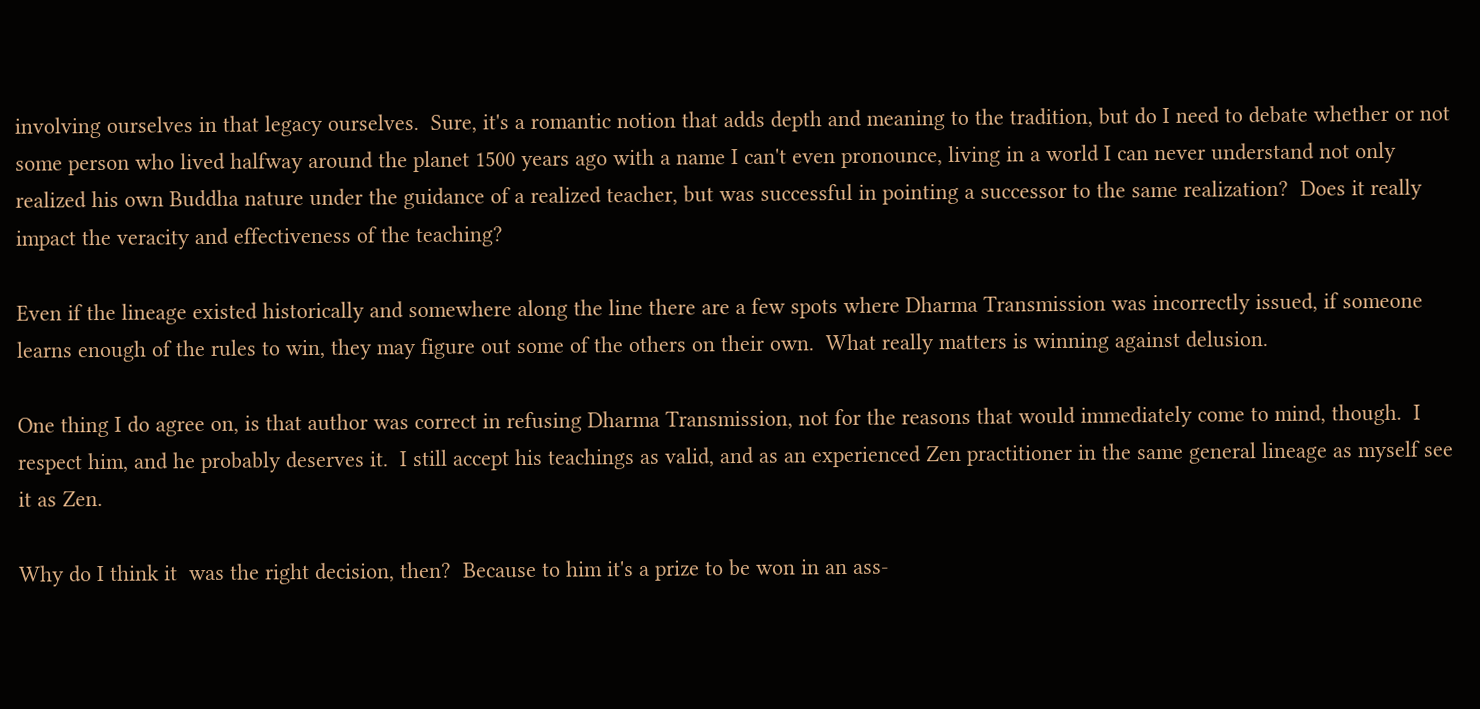involving ourselves in that legacy ourselves.  Sure, it's a romantic notion that adds depth and meaning to the tradition, but do I need to debate whether or not some person who lived halfway around the planet 1500 years ago with a name I can't even pronounce, living in a world I can never understand not only realized his own Buddha nature under the guidance of a realized teacher, but was successful in pointing a successor to the same realization?  Does it really impact the veracity and effectiveness of the teaching?

Even if the lineage existed historically and somewhere along the line there are a few spots where Dharma Transmission was incorrectly issued, if someone learns enough of the rules to win, they may figure out some of the others on their own.  What really matters is winning against delusion.

One thing I do agree on, is that author was correct in refusing Dharma Transmission, not for the reasons that would immediately come to mind, though.  I respect him, and he probably deserves it.  I still accept his teachings as valid, and as an experienced Zen practitioner in the same general lineage as myself see it as Zen.

Why do I think it  was the right decision, then?  Because to him it's a prize to be won in an ass-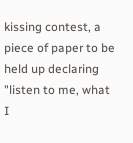kissing contest, a piece of paper to be held up declaring "listen to me, what I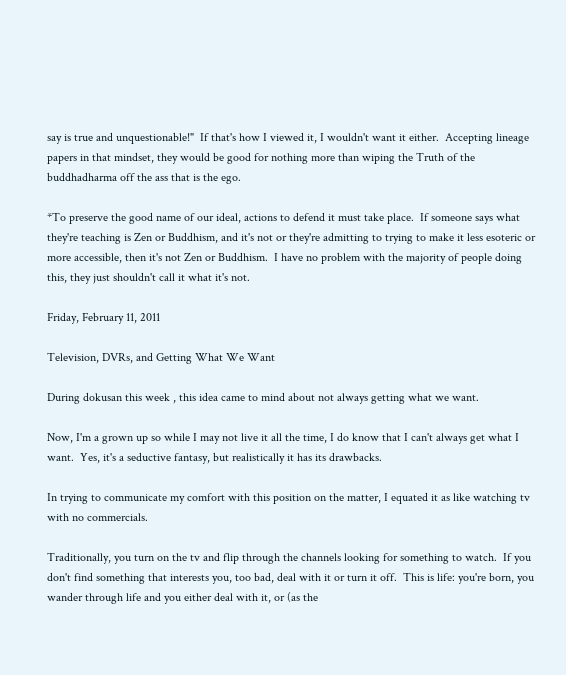say is true and unquestionable!"  If that's how I viewed it, I wouldn't want it either.  Accepting lineage papers in that mindset, they would be good for nothing more than wiping the Truth of the buddhadharma off the ass that is the ego.

*To preserve the good name of our ideal, actions to defend it must take place.  If someone says what they're teaching is Zen or Buddhism, and it's not or they're admitting to trying to make it less esoteric or more accessible, then it's not Zen or Buddhism.  I have no problem with the majority of people doing this, they just shouldn't call it what it's not.

Friday, February 11, 2011

Television, DVRs, and Getting What We Want

During dokusan this week , this idea came to mind about not always getting what we want.

Now, I'm a grown up so while I may not live it all the time, I do know that I can't always get what I want.  Yes, it's a seductive fantasy, but realistically it has its drawbacks.

In trying to communicate my comfort with this position on the matter, I equated it as like watching tv with no commercials.

Traditionally, you turn on the tv and flip through the channels looking for something to watch.  If you don't find something that interests you, too bad, deal with it or turn it off.  This is life: you're born, you wander through life and you either deal with it, or (as the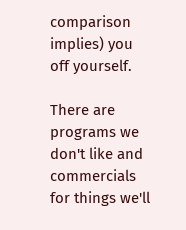comparison implies) you off yourself.

There are programs we don't like and commercials for things we'll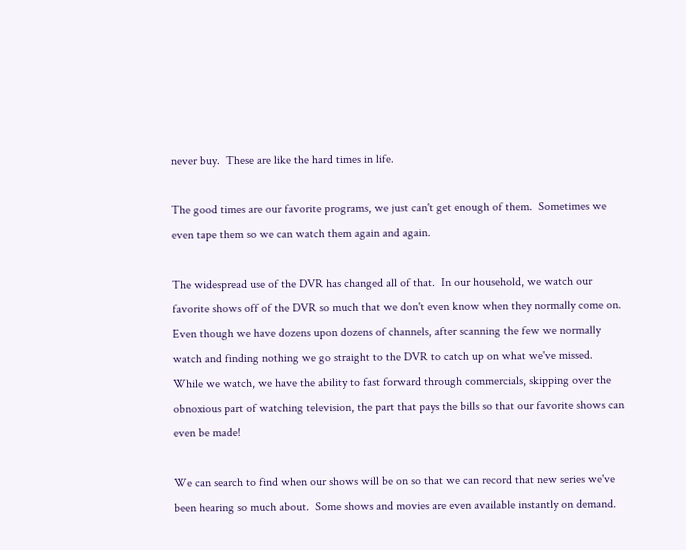never buy.  These are like the hard times in life.

The good times are our favorite programs, we just can't get enough of them.  Sometimes we even tape them so we can watch them again and again.

The widespread use of the DVR has changed all of that.  In our household, we watch our favorite shows off of the DVR so much that we don't even know when they normally come on.  Even though we have dozens upon dozens of channels, after scanning the few we normally watch and finding nothing we go straight to the DVR to catch up on what we've missed.  While we watch, we have the ability to fast forward through commercials, skipping over the obnoxious part of watching television, the part that pays the bills so that our favorite shows can even be made!

We can search to find when our shows will be on so that we can record that new series we've been hearing so much about.  Some shows and movies are even available instantly on demand.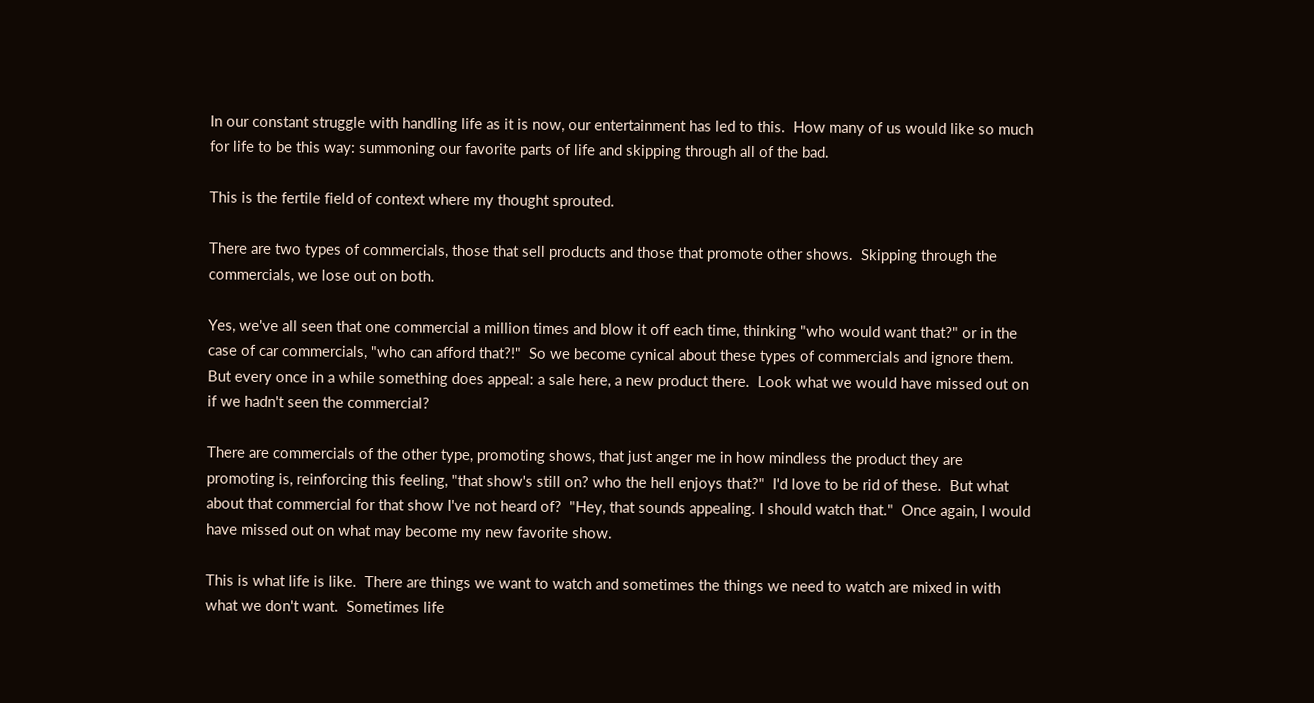In our constant struggle with handling life as it is now, our entertainment has led to this.  How many of us would like so much for life to be this way: summoning our favorite parts of life and skipping through all of the bad.

This is the fertile field of context where my thought sprouted.

There are two types of commercials, those that sell products and those that promote other shows.  Skipping through the commercials, we lose out on both.

Yes, we've all seen that one commercial a million times and blow it off each time, thinking "who would want that?" or in the case of car commercials, "who can afford that?!"  So we become cynical about these types of commercials and ignore them.  But every once in a while something does appeal: a sale here, a new product there.  Look what we would have missed out on if we hadn't seen the commercial?

There are commercials of the other type, promoting shows, that just anger me in how mindless the product they are promoting is, reinforcing this feeling, "that show's still on? who the hell enjoys that?"  I'd love to be rid of these.  But what about that commercial for that show I've not heard of?  "Hey, that sounds appealing. I should watch that."  Once again, I would have missed out on what may become my new favorite show.

This is what life is like.  There are things we want to watch and sometimes the things we need to watch are mixed in with what we don't want.  Sometimes life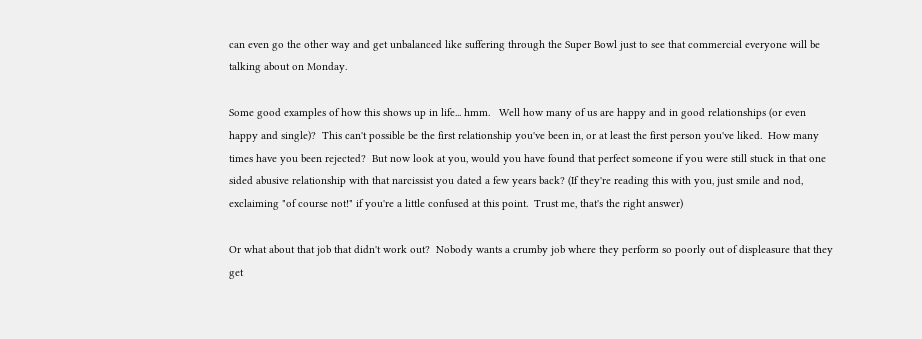can even go the other way and get unbalanced like suffering through the Super Bowl just to see that commercial everyone will be talking about on Monday.

Some good examples of how this shows up in life... hmm.   Well how many of us are happy and in good relationships (or even happy and single)?  This can't possible be the first relationship you've been in, or at least the first person you've liked.  How many times have you been rejected?  But now look at you, would you have found that perfect someone if you were still stuck in that one sided abusive relationship with that narcissist you dated a few years back? (If they're reading this with you, just smile and nod, exclaiming "of course not!" if you're a little confused at this point.  Trust me, that's the right answer)

Or what about that job that didn't work out?  Nobody wants a crumby job where they perform so poorly out of displeasure that they get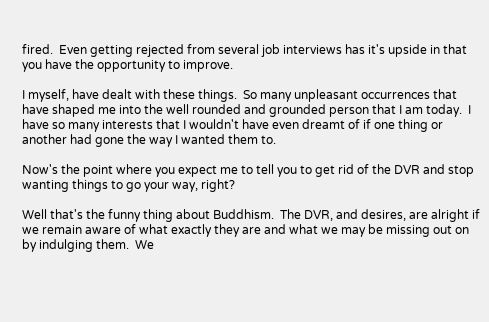fired.  Even getting rejected from several job interviews has it's upside in that you have the opportunity to improve.

I myself, have dealt with these things.  So many unpleasant occurrences that have shaped me into the well rounded and grounded person that I am today.  I have so many interests that I wouldn't have even dreamt of if one thing or another had gone the way I wanted them to.

Now's the point where you expect me to tell you to get rid of the DVR and stop wanting things to go your way, right?

Well that's the funny thing about Buddhism.  The DVR, and desires, are alright if we remain aware of what exactly they are and what we may be missing out on by indulging them.  We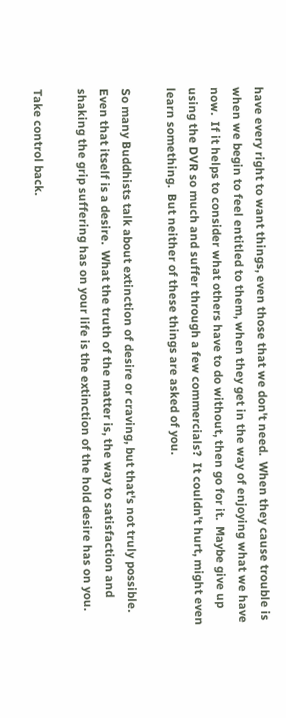have every right to want things, even those that we don't need.  When they cause trouble is when we begin to feel entitled to them, when they get in the way of enjoying what we have now.  If it helps to consider what others have to do without, then go for it.  Maybe give up using the DVR so much and suffer through a few commercials?  It couldn't hurt, might even learn something.  But neither of these things are asked of you.

So many Buddhists talk about extinction of desire or craving, but that's not truly possible.  Even that itself is a desire.  What the truth of the matter is, the way to satisfaction and shaking the grip suffering has on your life is the extinction of the hold desire has on you.

Take control back.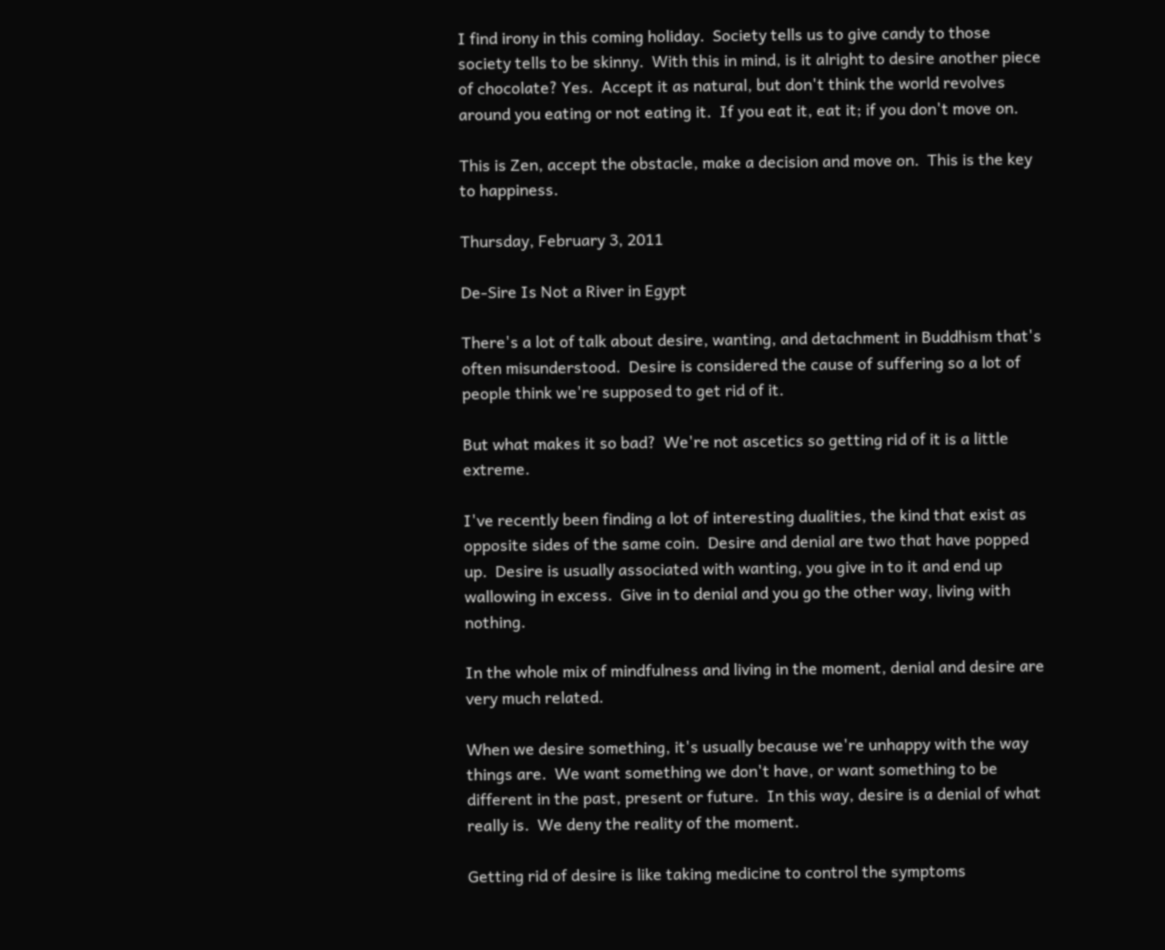I find irony in this coming holiday.  Society tells us to give candy to those society tells to be skinny.  With this in mind, is it alright to desire another piece of chocolate? Yes.  Accept it as natural, but don't think the world revolves around you eating or not eating it.  If you eat it, eat it; if you don't move on.

This is Zen, accept the obstacle, make a decision and move on.  This is the key to happiness.

Thursday, February 3, 2011

De-Sire Is Not a River in Egypt

There's a lot of talk about desire, wanting, and detachment in Buddhism that's often misunderstood.  Desire is considered the cause of suffering so a lot of people think we're supposed to get rid of it.

But what makes it so bad?  We're not ascetics so getting rid of it is a little extreme.

I've recently been finding a lot of interesting dualities, the kind that exist as opposite sides of the same coin.  Desire and denial are two that have popped up.  Desire is usually associated with wanting, you give in to it and end up wallowing in excess.  Give in to denial and you go the other way, living with nothing.

In the whole mix of mindfulness and living in the moment, denial and desire are very much related.

When we desire something, it's usually because we're unhappy with the way things are.  We want something we don't have, or want something to be different in the past, present or future.  In this way, desire is a denial of what really is.  We deny the reality of the moment.

Getting rid of desire is like taking medicine to control the symptoms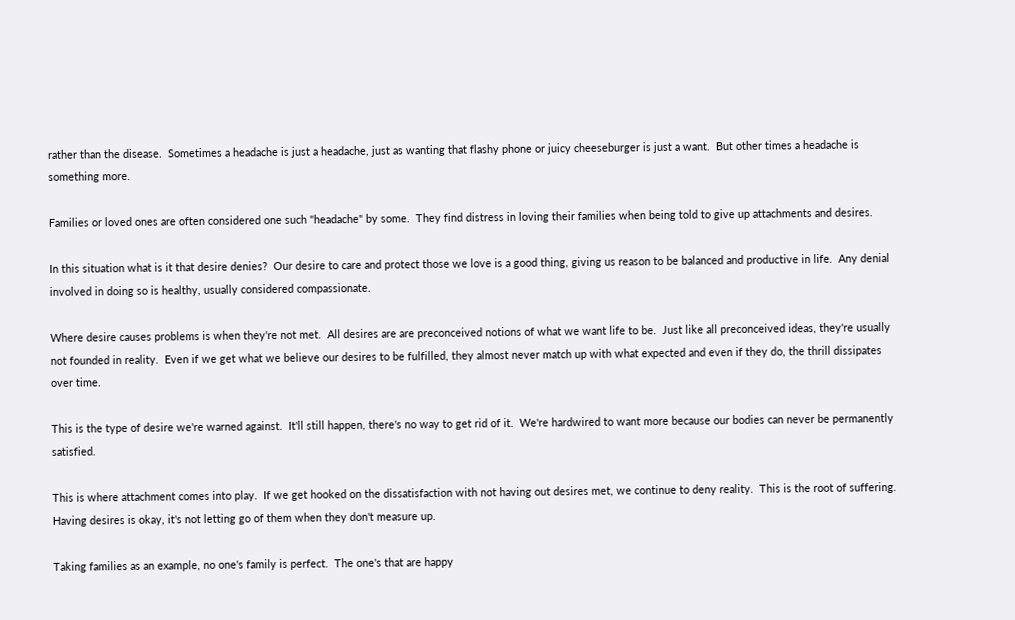rather than the disease.  Sometimes a headache is just a headache, just as wanting that flashy phone or juicy cheeseburger is just a want.  But other times a headache is something more.

Families or loved ones are often considered one such "headache" by some.  They find distress in loving their families when being told to give up attachments and desires.

In this situation what is it that desire denies?  Our desire to care and protect those we love is a good thing, giving us reason to be balanced and productive in life.  Any denial involved in doing so is healthy, usually considered compassionate.

Where desire causes problems is when they're not met.  All desires are are preconceived notions of what we want life to be.  Just like all preconceived ideas, they're usually not founded in reality.  Even if we get what we believe our desires to be fulfilled, they almost never match up with what expected and even if they do, the thrill dissipates over time.

This is the type of desire we're warned against.  It'll still happen, there's no way to get rid of it.  We're hardwired to want more because our bodies can never be permanently satisfied.

This is where attachment comes into play.  If we get hooked on the dissatisfaction with not having out desires met, we continue to deny reality.  This is the root of suffering.  Having desires is okay, it's not letting go of them when they don't measure up.

Taking families as an example, no one's family is perfect.  The one's that are happy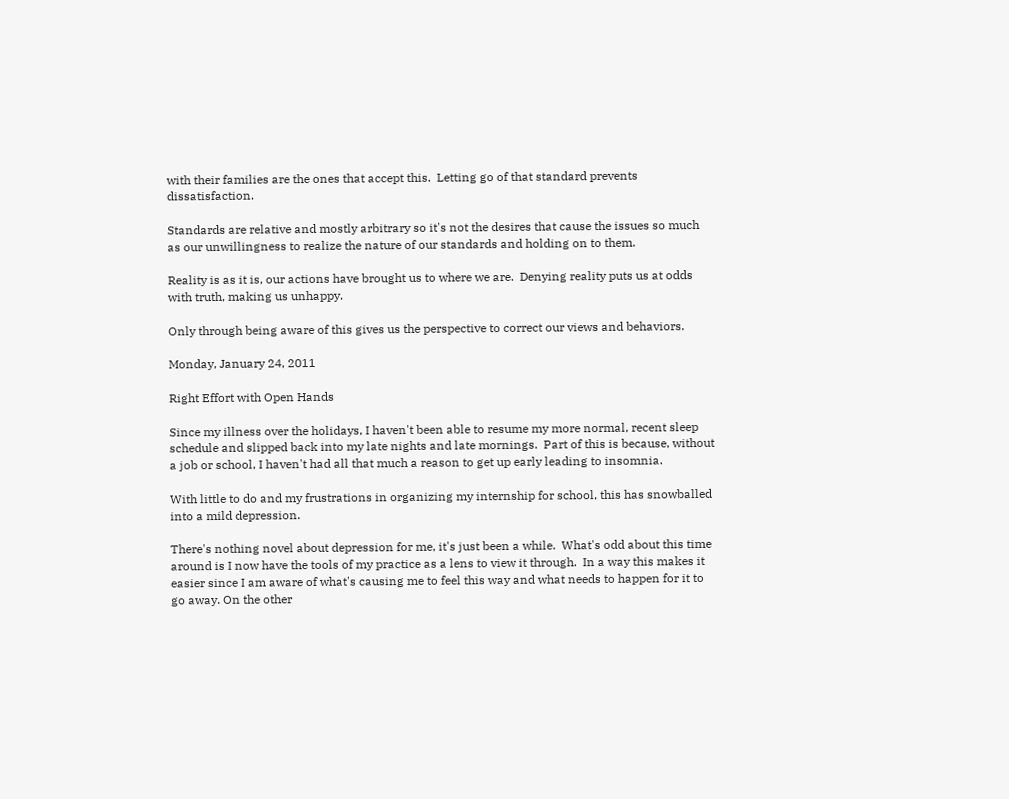with their families are the ones that accept this.  Letting go of that standard prevents dissatisfaction.

Standards are relative and mostly arbitrary so it's not the desires that cause the issues so much as our unwillingness to realize the nature of our standards and holding on to them.

Reality is as it is, our actions have brought us to where we are.  Denying reality puts us at odds with truth, making us unhappy.

Only through being aware of this gives us the perspective to correct our views and behaviors.

Monday, January 24, 2011

Right Effort with Open Hands

Since my illness over the holidays, I haven't been able to resume my more normal, recent sleep schedule and slipped back into my late nights and late mornings.  Part of this is because, without a job or school, I haven't had all that much a reason to get up early leading to insomnia.

With little to do and my frustrations in organizing my internship for school, this has snowballed into a mild depression.

There's nothing novel about depression for me, it's just been a while.  What's odd about this time around is I now have the tools of my practice as a lens to view it through.  In a way this makes it easier since I am aware of what's causing me to feel this way and what needs to happen for it to go away. On the other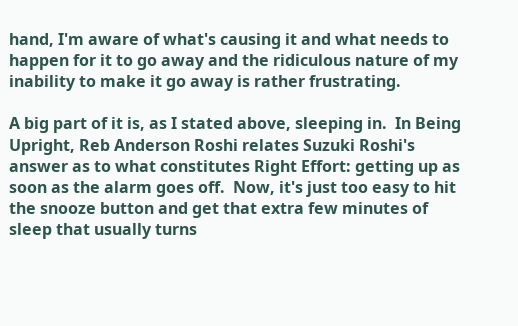hand, I'm aware of what's causing it and what needs to happen for it to go away and the ridiculous nature of my inability to make it go away is rather frustrating.

A big part of it is, as I stated above, sleeping in.  In Being Upright, Reb Anderson Roshi relates Suzuki Roshi's answer as to what constitutes Right Effort: getting up as soon as the alarm goes off.  Now, it's just too easy to hit the snooze button and get that extra few minutes of sleep that usually turns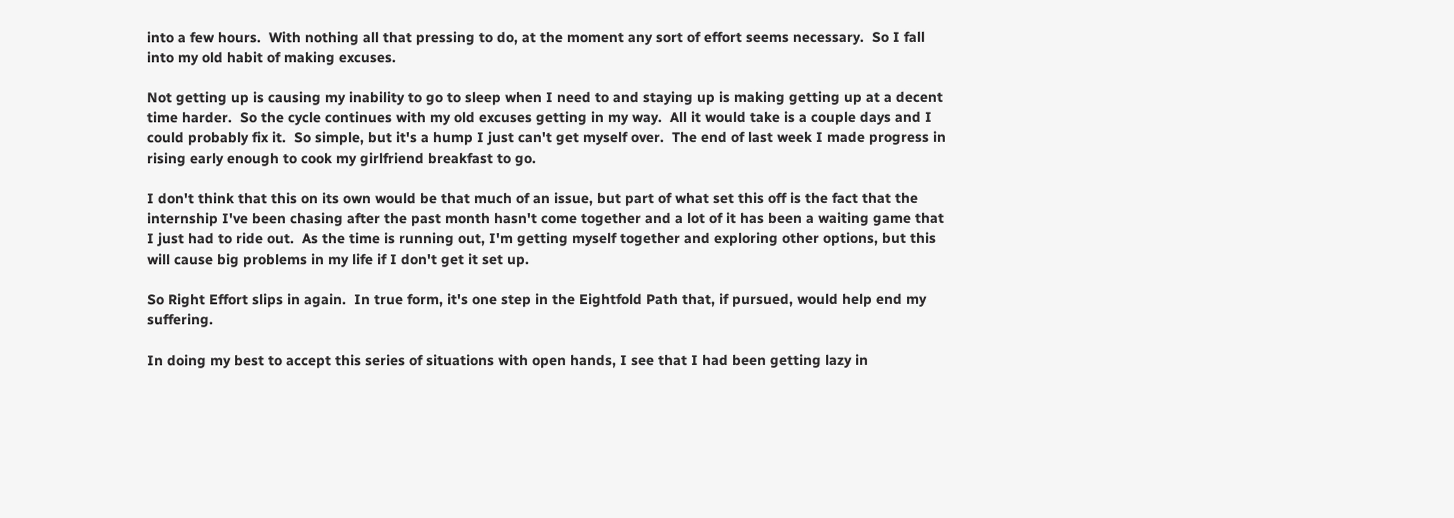into a few hours.  With nothing all that pressing to do, at the moment any sort of effort seems necessary.  So I fall into my old habit of making excuses.

Not getting up is causing my inability to go to sleep when I need to and staying up is making getting up at a decent time harder.  So the cycle continues with my old excuses getting in my way.  All it would take is a couple days and I could probably fix it.  So simple, but it's a hump I just can't get myself over.  The end of last week I made progress in rising early enough to cook my girlfriend breakfast to go.

I don't think that this on its own would be that much of an issue, but part of what set this off is the fact that the internship I've been chasing after the past month hasn't come together and a lot of it has been a waiting game that I just had to ride out.  As the time is running out, I'm getting myself together and exploring other options, but this will cause big problems in my life if I don't get it set up.

So Right Effort slips in again.  In true form, it's one step in the Eightfold Path that, if pursued, would help end my suffering.

In doing my best to accept this series of situations with open hands, I see that I had been getting lazy in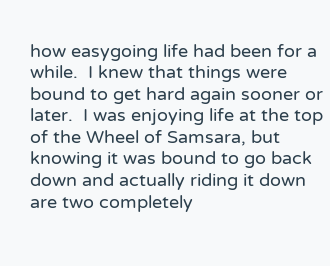how easygoing life had been for a while.  I knew that things were bound to get hard again sooner or later.  I was enjoying life at the top of the Wheel of Samsara, but knowing it was bound to go back down and actually riding it down are two completely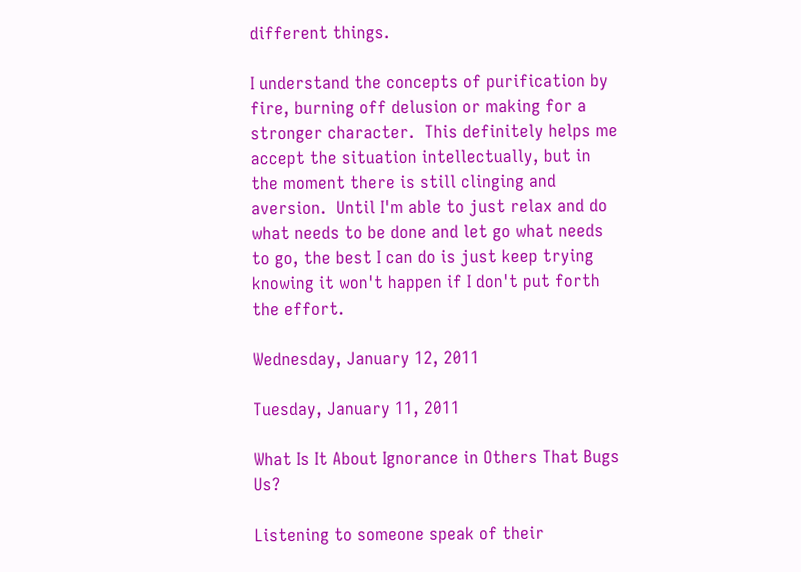different things.

I understand the concepts of purification by fire, burning off delusion or making for a stronger character.  This definitely helps me accept the situation intellectually, but in the moment there is still clinging and aversion.  Until I'm able to just relax and do what needs to be done and let go what needs to go, the best I can do is just keep trying knowing it won't happen if I don't put forth the effort.

Wednesday, January 12, 2011

Tuesday, January 11, 2011

What Is It About Ignorance in Others That Bugs Us?

Listening to someone speak of their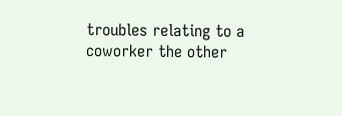troubles relating to a coworker the other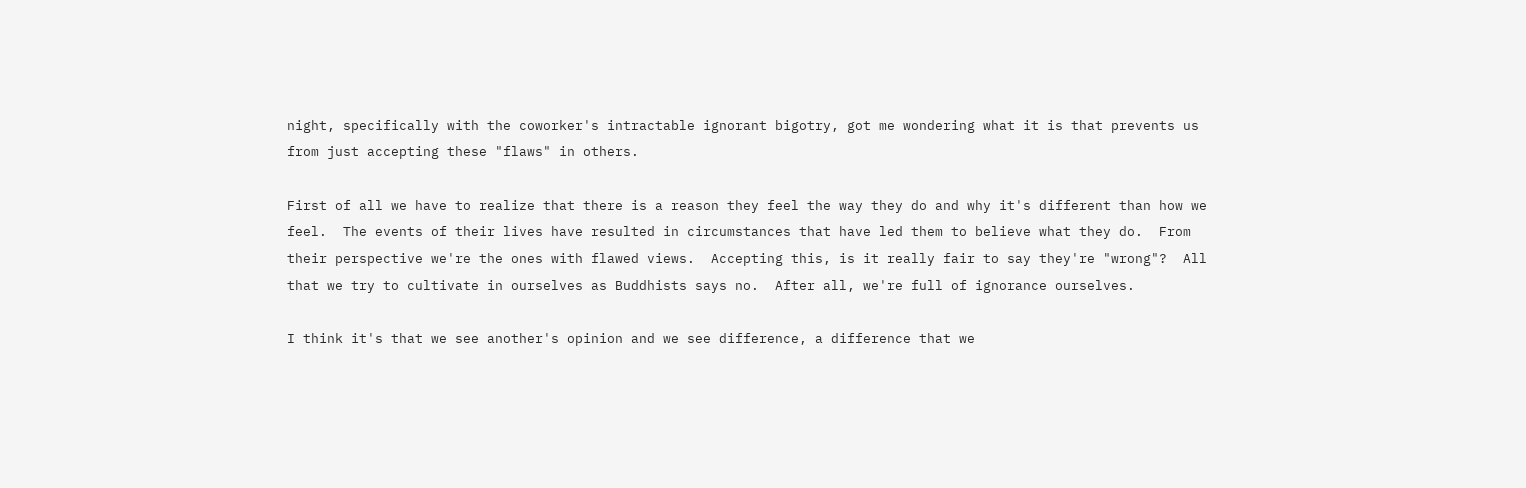night, specifically with the coworker's intractable ignorant bigotry, got me wondering what it is that prevents us from just accepting these "flaws" in others.

First of all we have to realize that there is a reason they feel the way they do and why it's different than how we feel.  The events of their lives have resulted in circumstances that have led them to believe what they do.  From their perspective we're the ones with flawed views.  Accepting this, is it really fair to say they're "wrong"?  All that we try to cultivate in ourselves as Buddhists says no.  After all, we're full of ignorance ourselves.

I think it's that we see another's opinion and we see difference, a difference that we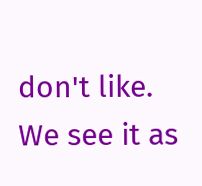don't like.  We see it as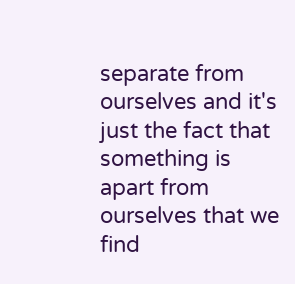separate from ourselves and it's just the fact that something is apart from ourselves that we find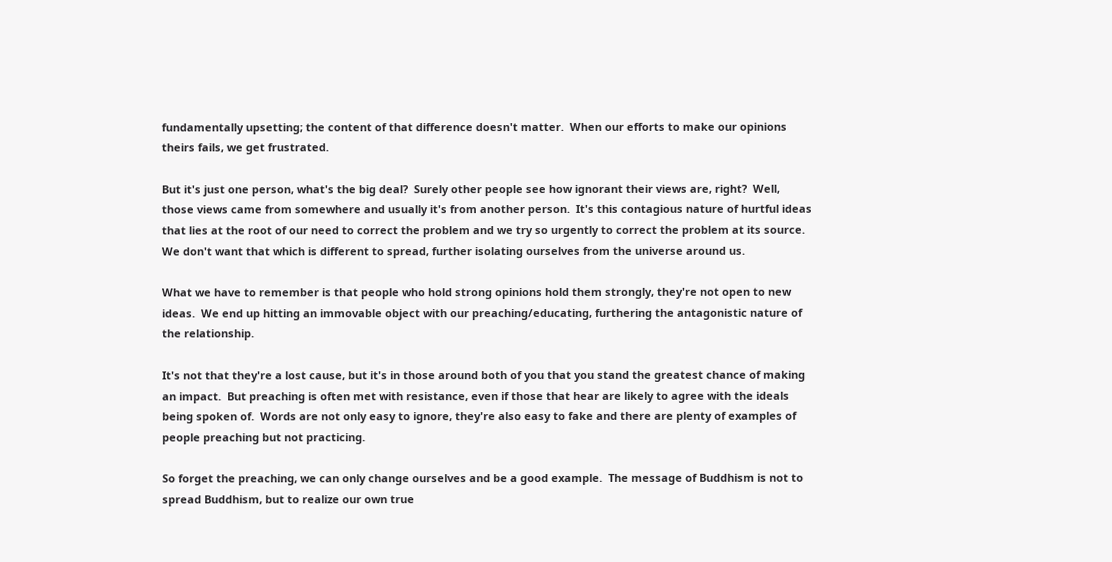fundamentally upsetting; the content of that difference doesn't matter.  When our efforts to make our opinions theirs fails, we get frustrated.

But it's just one person, what's the big deal?  Surely other people see how ignorant their views are, right?  Well, those views came from somewhere and usually it's from another person.  It's this contagious nature of hurtful ideas that lies at the root of our need to correct the problem and we try so urgently to correct the problem at its source.  We don't want that which is different to spread, further isolating ourselves from the universe around us.

What we have to remember is that people who hold strong opinions hold them strongly, they're not open to new ideas.  We end up hitting an immovable object with our preaching/educating, furthering the antagonistic nature of the relationship.

It's not that they're a lost cause, but it's in those around both of you that you stand the greatest chance of making an impact.  But preaching is often met with resistance, even if those that hear are likely to agree with the ideals being spoken of.  Words are not only easy to ignore, they're also easy to fake and there are plenty of examples of people preaching but not practicing.

So forget the preaching, we can only change ourselves and be a good example.  The message of Buddhism is not to spread Buddhism, but to realize our own true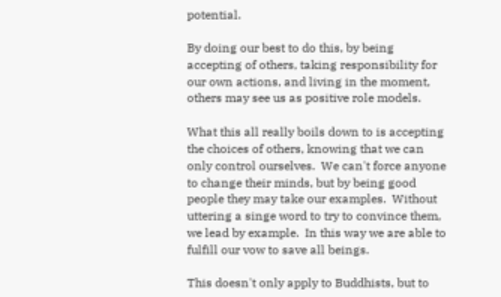potential.

By doing our best to do this, by being accepting of others, taking responsibility for our own actions, and living in the moment, others may see us as positive role models.

What this all really boils down to is accepting the choices of others, knowing that we can only control ourselves.  We can't force anyone to change their minds, but by being good people they may take our examples.  Without uttering a singe word to try to convince them, we lead by example.  In this way we are able to fulfill our vow to save all beings.

This doesn't only apply to Buddhists, but to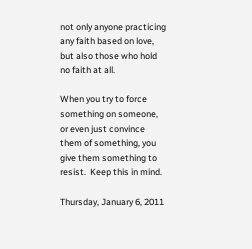not only anyone practicing any faith based on love, but also those who hold no faith at all.

When you try to force something on someone, or even just convince them of something, you give them something to resist.  Keep this in mind.

Thursday, January 6, 2011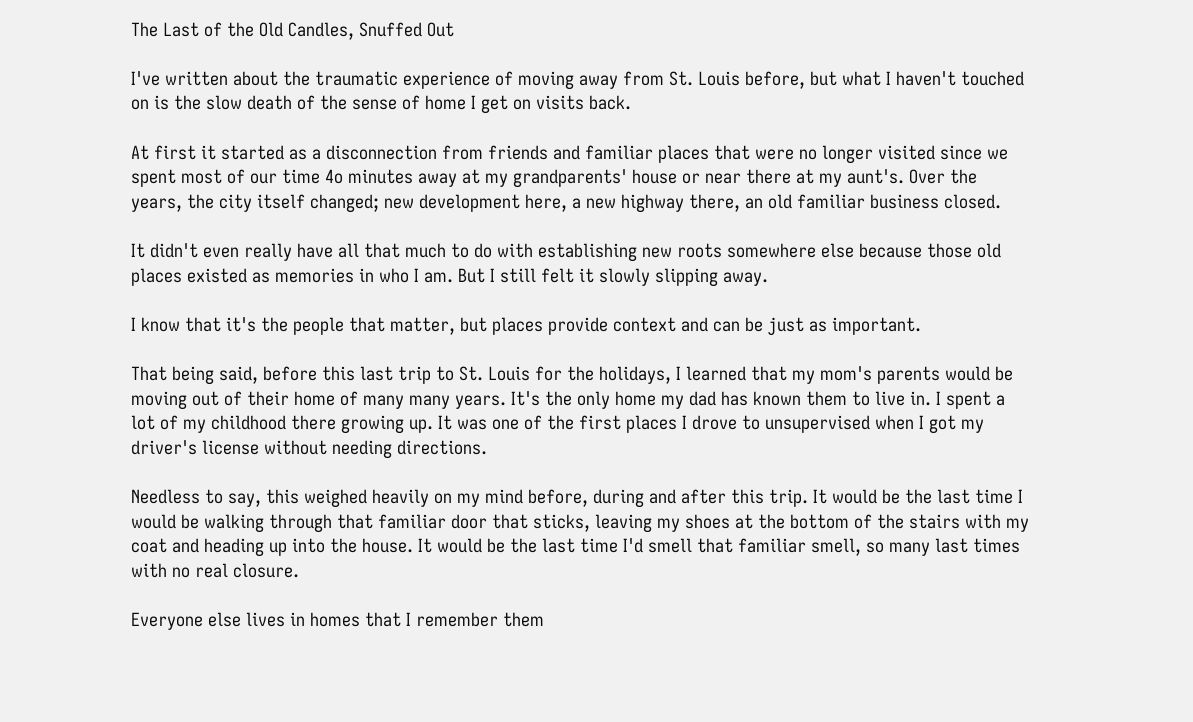The Last of the Old Candles, Snuffed Out

I've written about the traumatic experience of moving away from St. Louis before, but what I haven't touched on is the slow death of the sense of home I get on visits back.

At first it started as a disconnection from friends and familiar places that were no longer visited since we spent most of our time 4o minutes away at my grandparents' house or near there at my aunt's. Over the years, the city itself changed; new development here, a new highway there, an old familiar business closed.

It didn't even really have all that much to do with establishing new roots somewhere else because those old places existed as memories in who I am. But I still felt it slowly slipping away.

I know that it's the people that matter, but places provide context and can be just as important.

That being said, before this last trip to St. Louis for the holidays, I learned that my mom's parents would be moving out of their home of many many years. It's the only home my dad has known them to live in. I spent a lot of my childhood there growing up. It was one of the first places I drove to unsupervised when I got my driver's license without needing directions.

Needless to say, this weighed heavily on my mind before, during and after this trip. It would be the last time I would be walking through that familiar door that sticks, leaving my shoes at the bottom of the stairs with my coat and heading up into the house. It would be the last time I'd smell that familiar smell, so many last times with no real closure.

Everyone else lives in homes that I remember them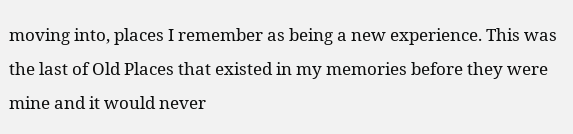moving into, places I remember as being a new experience. This was the last of Old Places that existed in my memories before they were mine and it would never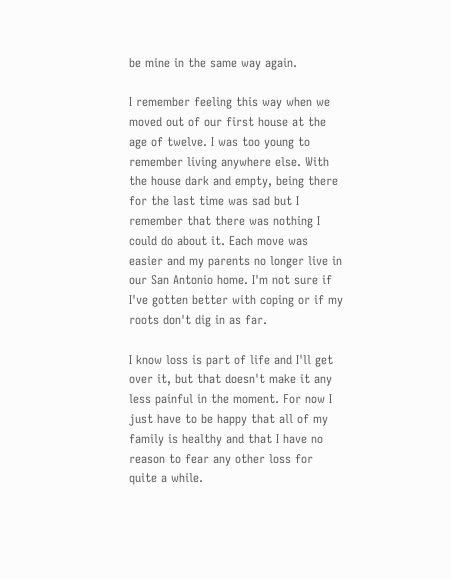be mine in the same way again.

I remember feeling this way when we moved out of our first house at the age of twelve. I was too young to remember living anywhere else. With the house dark and empty, being there for the last time was sad but I remember that there was nothing I could do about it. Each move was easier and my parents no longer live in our San Antonio home. I'm not sure if I've gotten better with coping or if my roots don't dig in as far.

I know loss is part of life and I'll get over it, but that doesn't make it any less painful in the moment. For now I just have to be happy that all of my family is healthy and that I have no reason to fear any other loss for quite a while.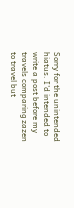Sorry for the unintended hiatus. I'd intended to write a post before my travels comparing zazen to travel but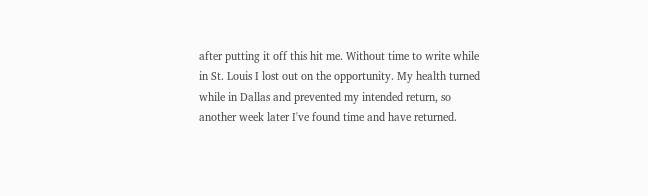after putting it off this hit me. Without time to write while in St. Louis I lost out on the opportunity. My health turned while in Dallas and prevented my intended return, so another week later I've found time and have returned.